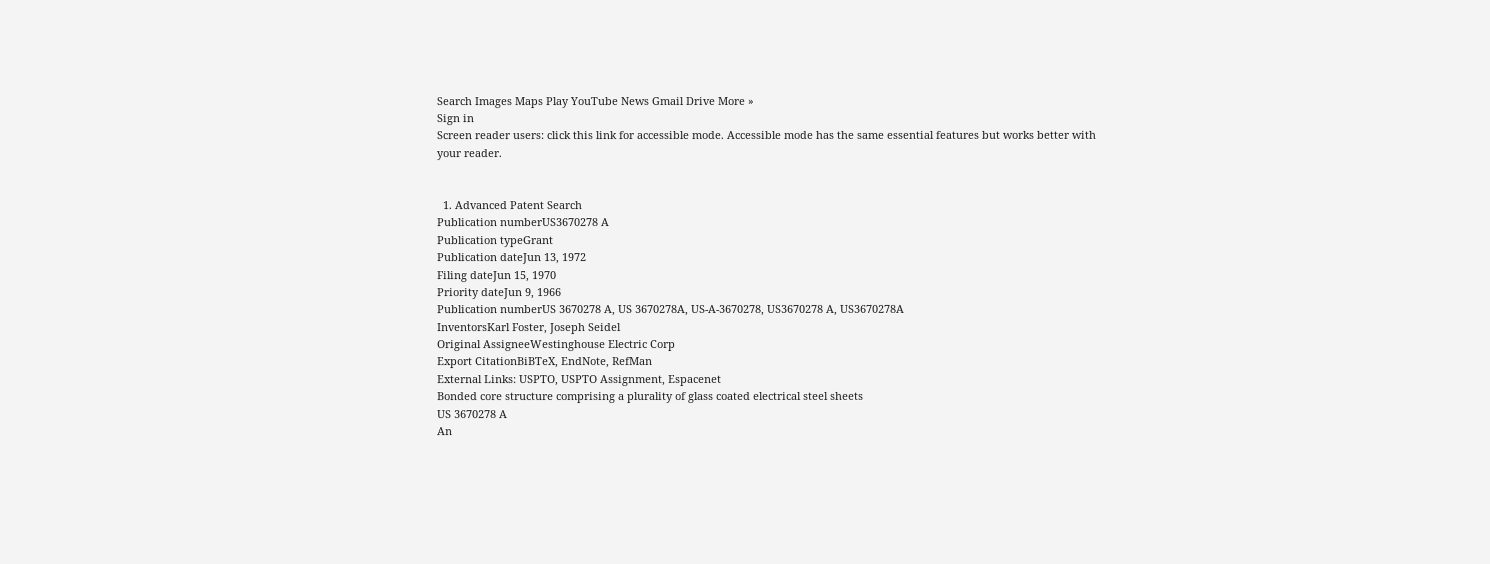Search Images Maps Play YouTube News Gmail Drive More »
Sign in
Screen reader users: click this link for accessible mode. Accessible mode has the same essential features but works better with your reader.


  1. Advanced Patent Search
Publication numberUS3670278 A
Publication typeGrant
Publication dateJun 13, 1972
Filing dateJun 15, 1970
Priority dateJun 9, 1966
Publication numberUS 3670278 A, US 3670278A, US-A-3670278, US3670278 A, US3670278A
InventorsKarl Foster, Joseph Seidel
Original AssigneeWestinghouse Electric Corp
Export CitationBiBTeX, EndNote, RefMan
External Links: USPTO, USPTO Assignment, Espacenet
Bonded core structure comprising a plurality of glass coated electrical steel sheets
US 3670278 A
An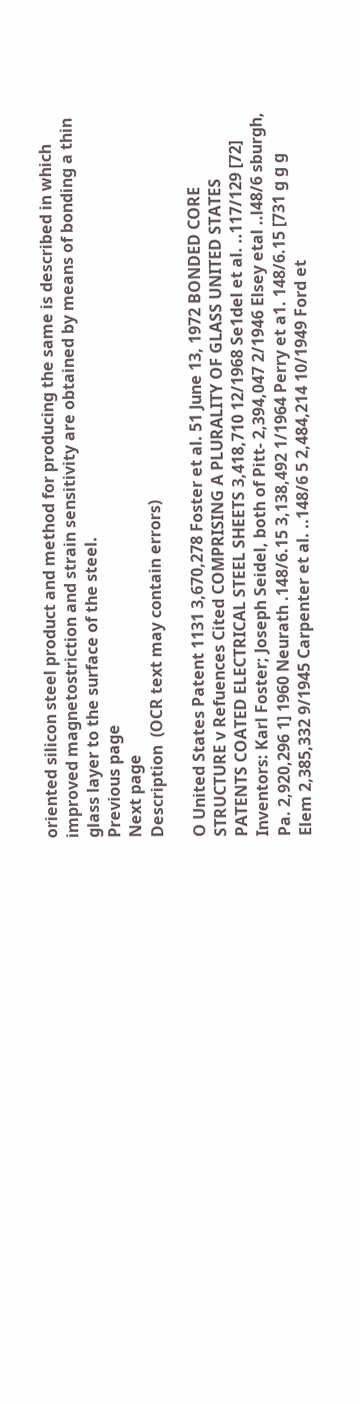oriented silicon steel product and method for producing the same is described in which improved magnetostriction and strain sensitivity are obtained by means of bonding a thin glass layer to the surface of the steel.
Previous page
Next page
Description  (OCR text may contain errors)

O United States Patent 1131 3,670,278 Foster et al. 51 June 13, 1972 BONDED CORE STRUCTURE v Refuences Cited COMPRISING A PLURALITY OF GLASS UNITED STATES PATENTS COATED ELECTRICAL STEEL SHEETS 3,418,710 12/1968 Se1del et al. ..117/129 [72] Inventors: Karl Foster; Joseph Seidel, both of Pitt- 2,394,047 2/1946 Elsey etal ..l48/6 sburgh, Pa. 2,920,296 1] 1960 Neurath .148/6.15 3,138,492 1/1964 Perry et a1. 148/6.15 [731 g g g Elem 2,385,332 9/1945 Carpenter et al. ..148/6 5 2,484,214 10/1949 Ford et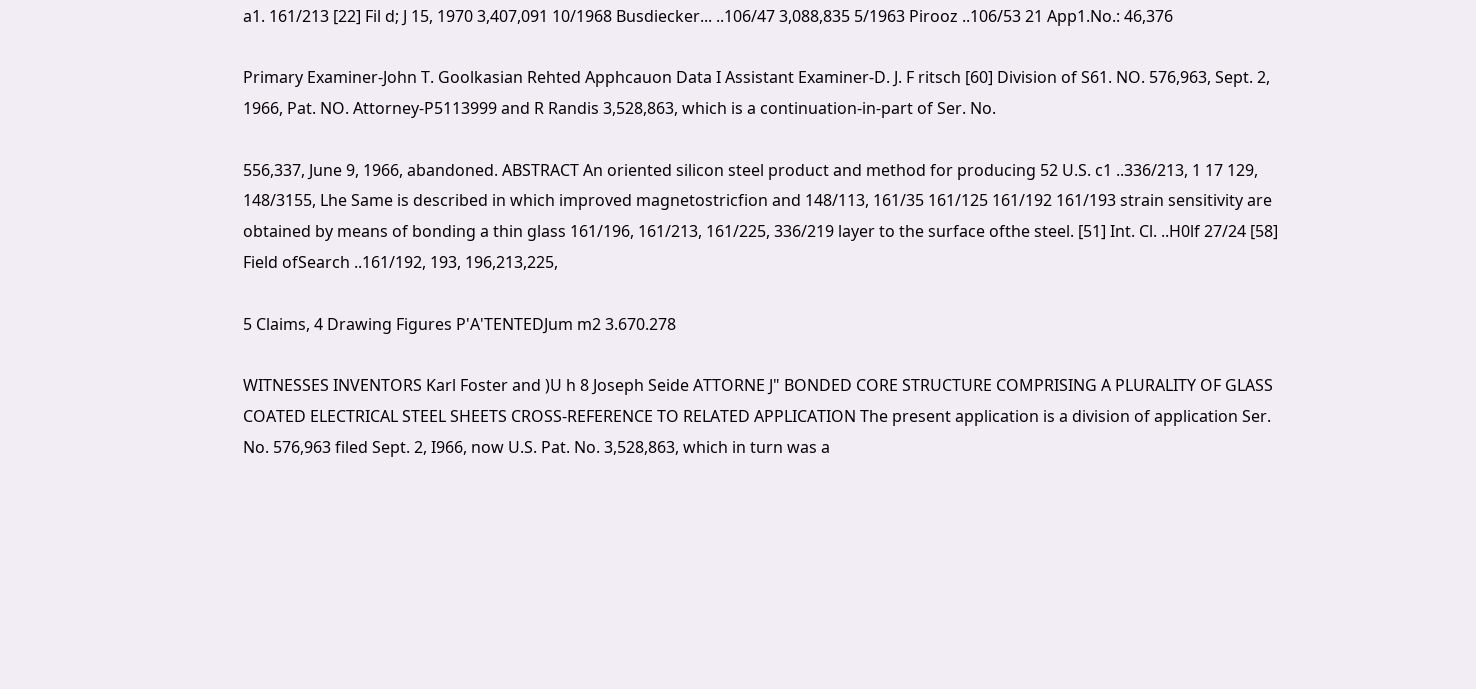a1. 161/213 [22] Fil d; J 15, 1970 3,407,091 10/1968 Busdiecker... ..106/47 3,088,835 5/1963 Pirooz ..106/53 21 App1.No.: 46,376

Primary Examiner-John T. Goolkasian Rehted Apphcauon Data I Assistant Examiner-D. J. F ritsch [60] Division of S61. NO. 576,963, Sept. 2, 1966, Pat. NO. Attorney-P5113999 and R Randis 3,528,863, which is a continuation-in-part of Ser. No.

556,337, June 9, 1966, abandoned. ABSTRACT An oriented silicon steel product and method for producing 52 U.S. c1 ..336/213, 1 17 129, 148/3155, Lhe Same is described in which improved magnetostricfion and 148/113, 161/35 161/125 161/192 161/193 strain sensitivity are obtained by means of bonding a thin glass 161/196, 161/213, 161/225, 336/219 layer to the surface ofthe steel. [51] Int. Cl. ..H0lf 27/24 [58] Field ofSearch ..161/192, 193, 196,213,225,

5 Claims, 4 Drawing Figures P'A'TENTEDJum m2 3.670.278

WITNESSES INVENTORS Karl Foster and )U h 8 Joseph Seide ATTORNE J" BONDED CORE STRUCTURE COMPRISING A PLURALITY OF GLASS COATED ELECTRICAL STEEL SHEETS CROSS-REFERENCE TO RELATED APPLICATION The present application is a division of application Ser. No. 576,963 filed Sept. 2, I966, now U.S. Pat. No. 3,528,863, which in turn was a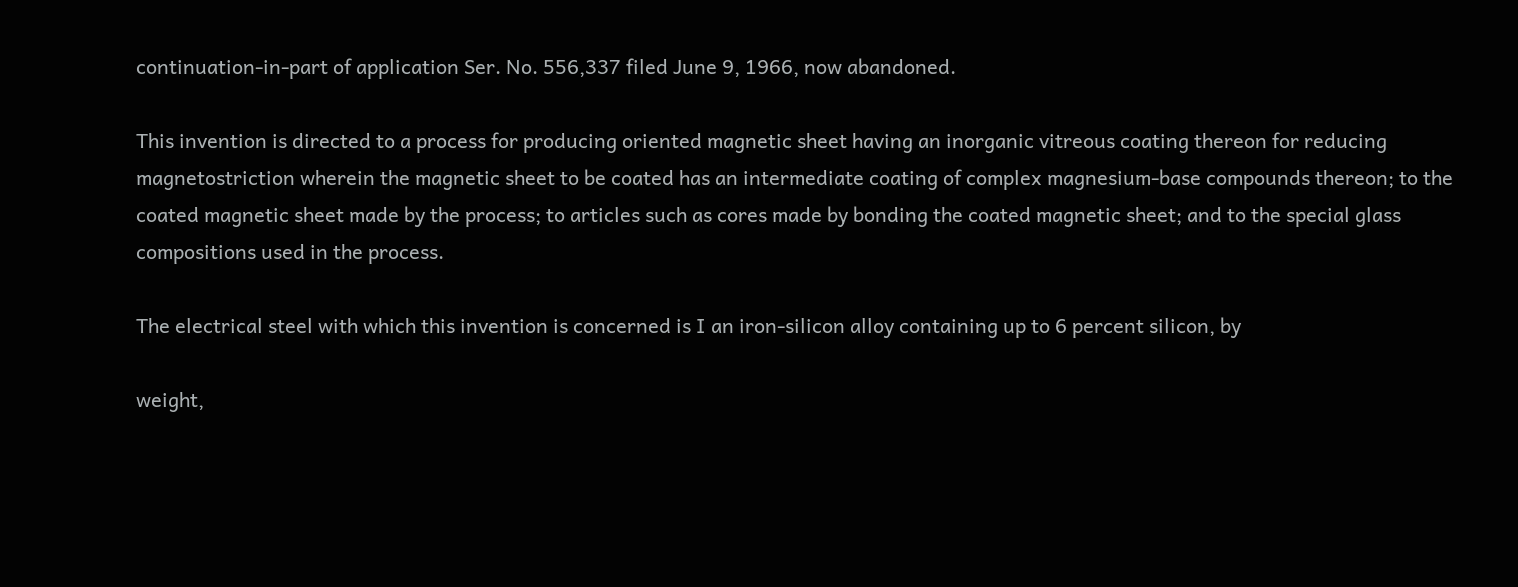continuation-in-part of application Ser. No. 556,337 filed June 9, 1966, now abandoned.

This invention is directed to a process for producing oriented magnetic sheet having an inorganic vitreous coating thereon for reducing magnetostriction wherein the magnetic sheet to be coated has an intermediate coating of complex magnesium-base compounds thereon; to the coated magnetic sheet made by the process; to articles such as cores made by bonding the coated magnetic sheet; and to the special glass compositions used in the process.

The electrical steel with which this invention is concerned is I an iron-silicon alloy containing up to 6 percent silicon, by

weight,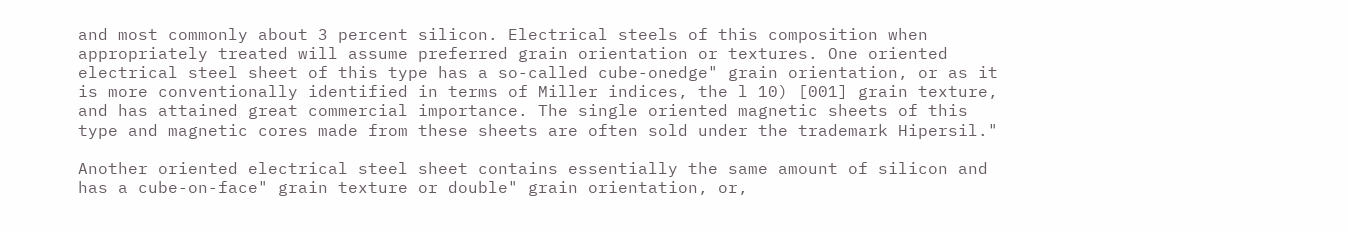and most commonly about 3 percent silicon. Electrical steels of this composition when appropriately treated will assume preferred grain orientation or textures. One oriented electrical steel sheet of this type has a so-called cube-onedge" grain orientation, or as it is more conventionally identified in terms of Miller indices, the l 10) [001] grain texture, and has attained great commercial importance. The single oriented magnetic sheets of this type and magnetic cores made from these sheets are often sold under the trademark Hipersil."

Another oriented electrical steel sheet contains essentially the same amount of silicon and has a cube-on-face" grain texture or double" grain orientation, or,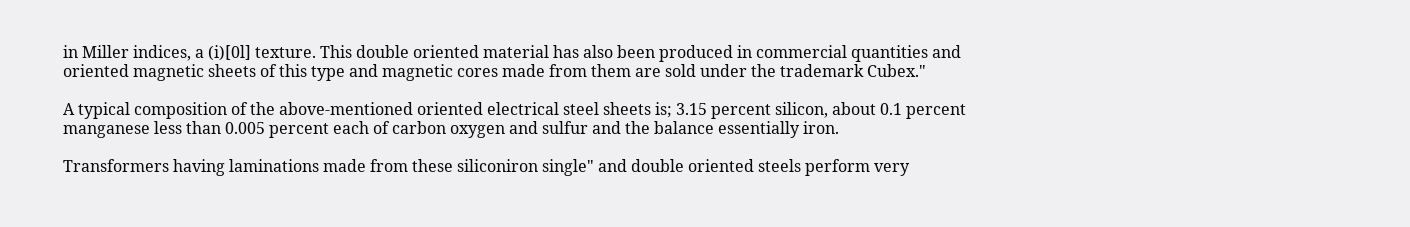in Miller indices, a (i)[0l] texture. This double oriented material has also been produced in commercial quantities and oriented magnetic sheets of this type and magnetic cores made from them are sold under the trademark Cubex."

A typical composition of the above-mentioned oriented electrical steel sheets is; 3.15 percent silicon, about 0.1 percent manganese less than 0.005 percent each of carbon oxygen and sulfur and the balance essentially iron.

Transformers having laminations made from these siliconiron single" and double oriented steels perform very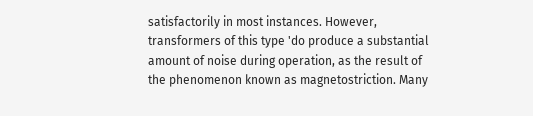satisfactorily in most instances. However, transformers of this type 'do produce a substantial amount of noise during operation, as the result of the phenomenon known as magnetostriction. Many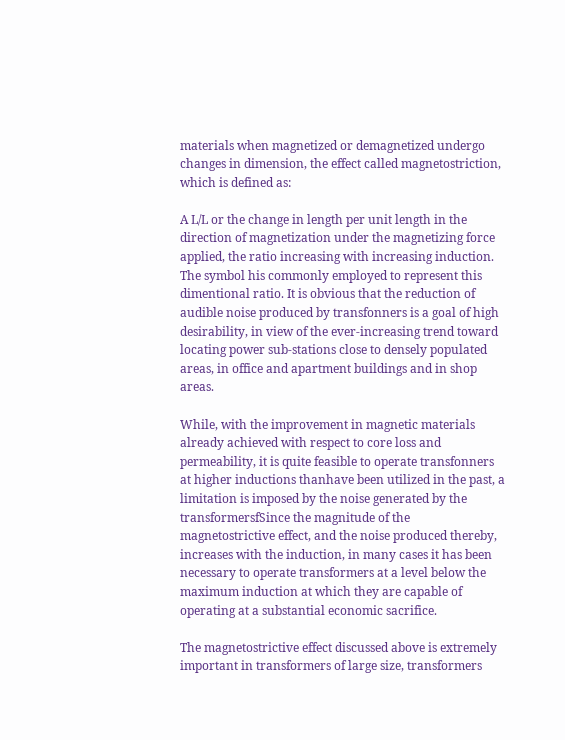materials when magnetized or demagnetized undergo changes in dimension, the effect called magnetostriction, which is defined as:

A L/L or the change in length per unit length in the direction of magnetization under the magnetizing force applied, the ratio increasing with increasing induction. The symbol his commonly employed to represent this dimentional ratio. It is obvious that the reduction of audible noise produced by transfonners is a goal of high desirability, in view of the ever-increasing trend toward locating power sub-stations close to densely populated areas, in office and apartment buildings and in shop areas.

While, with the improvement in magnetic materials already achieved with respect to core loss and permeability, it is quite feasible to operate transfonners at higher inductions thanhave been utilized in the past, a limitation is imposed by the noise generated by the transformersfSince the magnitude of the magnetostrictive effect, and the noise produced thereby, increases with the induction, in many cases it has been necessary to operate transformers at a level below the maximum induction at which they are capable of operating at a substantial economic sacrifice.

The magnetostrictive effect discussed above is extremely important in transformers of large size, transformers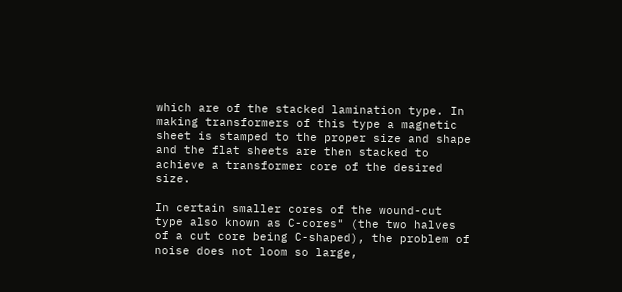which are of the stacked lamination type. In making transformers of this type a magnetic sheet is stamped to the proper size and shape and the flat sheets are then stacked to achieve a transformer core of the desired size.

In certain smaller cores of the wound-cut type also known as C-cores" (the two halves of a cut core being C-shaped), the problem of noise does not loom so large,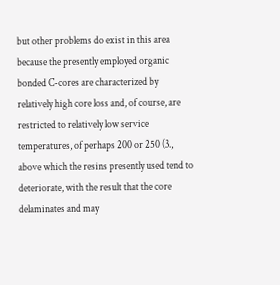but other problems do exist in this area because the presently employed organic bonded C-cores are characterized by relatively high core loss and, of course, are restricted to relatively low service temperatures, of perhaps 200 or 250 (3., above which the resins presently used tend to deteriorate, with the result that the core delaminates and may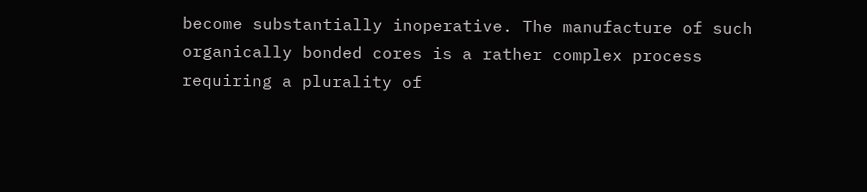become substantially inoperative. The manufacture of such organically bonded cores is a rather complex process requiring a plurality of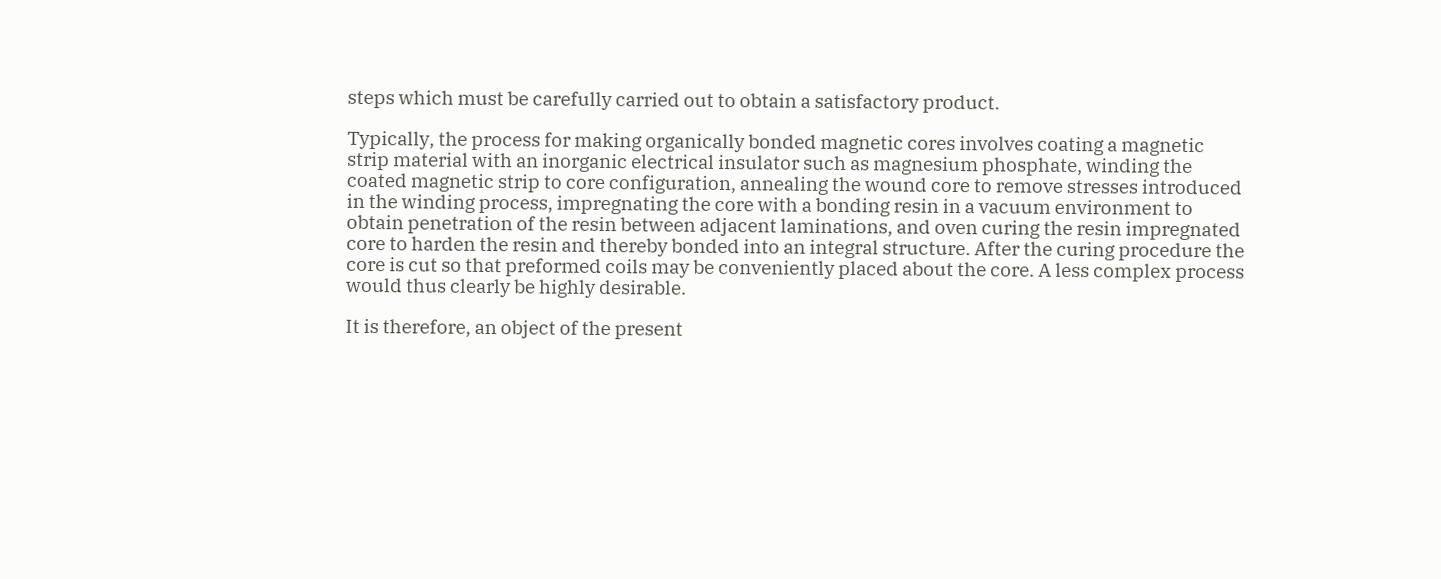steps which must be carefully carried out to obtain a satisfactory product.

Typically, the process for making organically bonded magnetic cores involves coating a magnetic strip material with an inorganic electrical insulator such as magnesium phosphate, winding the coated magnetic strip to core configuration, annealing the wound core to remove stresses introduced in the winding process, impregnating the core with a bonding resin in a vacuum environment to obtain penetration of the resin between adjacent laminations, and oven curing the resin impregnated core to harden the resin and thereby bonded into an integral structure. After the curing procedure the core is cut so that preformed coils may be conveniently placed about the core. A less complex process would thus clearly be highly desirable.

It is therefore, an object of the present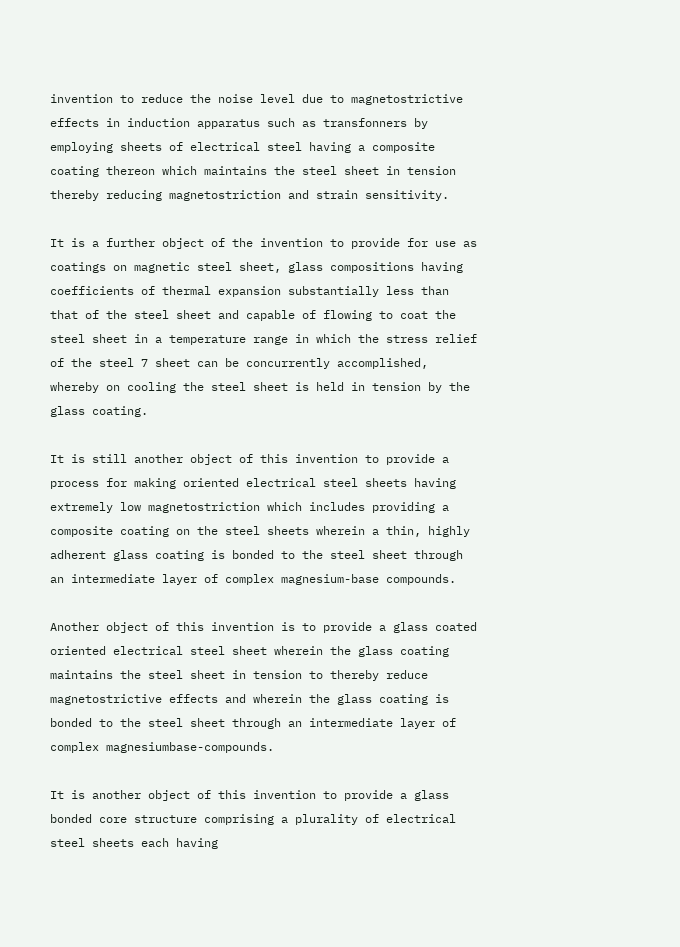invention to reduce the noise level due to magnetostrictive effects in induction apparatus such as transfonners by employing sheets of electrical steel having a composite coating thereon which maintains the steel sheet in tension thereby reducing magnetostriction and strain sensitivity.

It is a further object of the invention to provide for use as coatings on magnetic steel sheet, glass compositions having coefficients of thermal expansion substantially less than that of the steel sheet and capable of flowing to coat the steel sheet in a temperature range in which the stress relief of the steel 7 sheet can be concurrently accomplished, whereby on cooling the steel sheet is held in tension by the glass coating.

It is still another object of this invention to provide a process for making oriented electrical steel sheets having extremely low magnetostriction which includes providing a composite coating on the steel sheets wherein a thin, highly adherent glass coating is bonded to the steel sheet through an intermediate layer of complex magnesium-base compounds.

Another object of this invention is to provide a glass coated oriented electrical steel sheet wherein the glass coating maintains the steel sheet in tension to thereby reduce magnetostrictive effects and wherein the glass coating is bonded to the steel sheet through an intermediate layer of complex magnesiumbase-compounds.

It is another object of this invention to provide a glass bonded core structure comprising a plurality of electrical steel sheets each having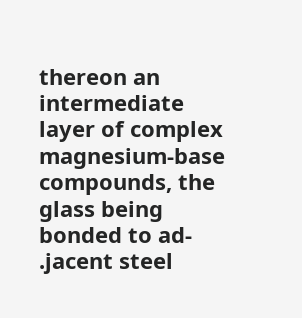thereon an intermediate layer of complex magnesium-base compounds, the glass being bonded to ad- .jacent steel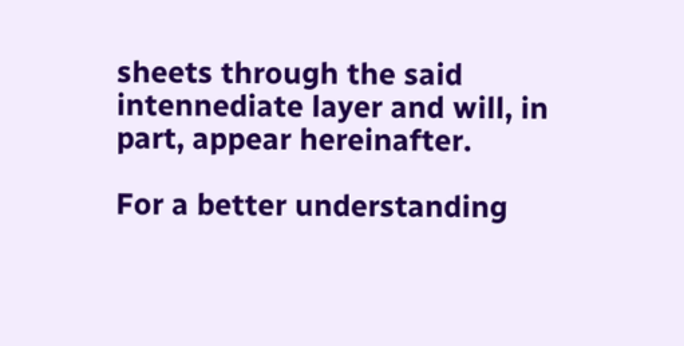sheets through the said intennediate layer and will, in part, appear hereinafter.

For a better understanding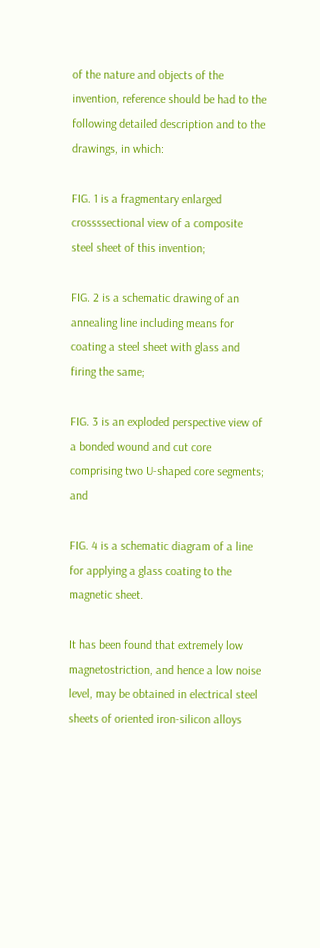of the nature and objects of the invention, reference should be had to the following detailed description and to the drawings, in which:

FIG. 1 is a fragmentary enlarged crossssectional view of a composite steel sheet of this invention;

FIG. 2 is a schematic drawing of an annealing line including means for coating a steel sheet with glass and firing the same;

FIG. 3 is an exploded perspective view of a bonded wound and cut core comprising two U-shaped core segments; and

FIG. 4 is a schematic diagram of a line for applying a glass coating to the magnetic sheet.

It has been found that extremely low magnetostriction, and hence a low noise level, may be obtained in electrical steel sheets of oriented iron-silicon alloys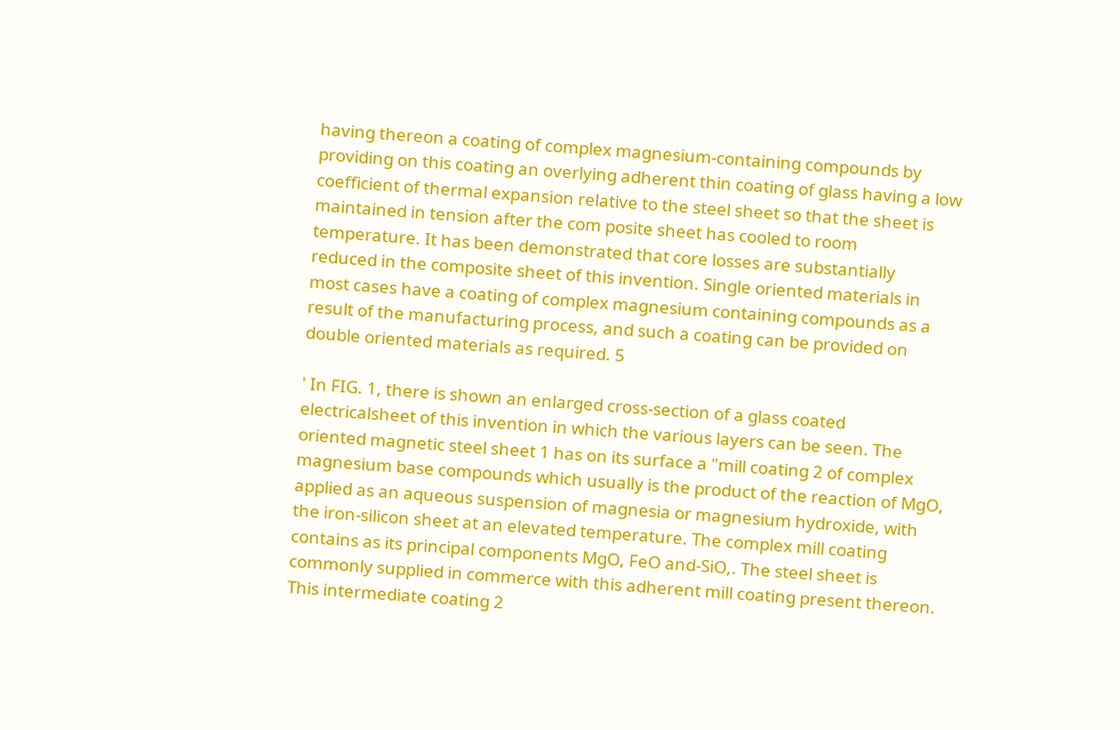having thereon a coating of complex magnesium-containing compounds by providing on this coating an overlying adherent thin coating of glass having a low coefficient of thermal expansion relative to the steel sheet so that the sheet is maintained in tension after the com posite sheet has cooled to room temperature. It has been demonstrated that core losses are substantially reduced in the composite sheet of this invention. Single oriented materials in most cases have a coating of complex magnesium containing compounds as a result of the manufacturing process, and such a coating can be provided on double oriented materials as required. 5

' In FIG. 1, there is shown an enlarged cross-section of a glass coated electricalsheet of this invention in which the various layers can be seen. The oriented magnetic steel sheet 1 has on its surface a "mill coating 2 of complex magnesium base compounds which usually is the product of the reaction of MgO, applied as an aqueous suspension of magnesia or magnesium hydroxide, with the iron-silicon sheet at an elevated temperature. The complex mill coating contains as its principal components MgO, FeO and-SiO,. The steel sheet is commonly supplied in commerce with this adherent mill coating present thereon. This intermediate coating 2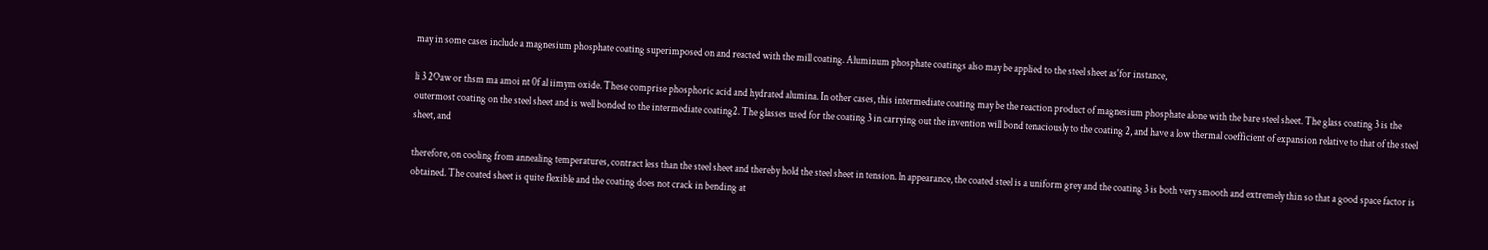may in some cases include a magnesium phosphate coating superimposed on and reacted with the mill coating. Aluminum phosphate coatings also may be applied to the steel sheet as'for instance,

li 3 2Oaw or thsm ma amoi nt 0f al iimym oxide. These comprise phosphoric acid and hydrated alumina. In other cases, this intermediate coating may be the reaction product of magnesium phosphate alone with the bare steel sheet. The glass coating 3 is the outermost coating on the steel sheet and is well bonded to the intermediate coating2. The glasses used for the coating 3 in carrying out the invention will bond tenaciously to the coating 2, and have a low thermal coefficient of expansion relative to that of the steel sheet, and

therefore, on cooling from annealing temperatures, contract less than the steel sheet and thereby hold the steel sheet in tension. ln appearance, the coated steel is a uniform grey and the coating 3 is both very smooth and extremely thin so that a good space factor is obtained. The coated sheet is quite flexible and the coating does not crack in bending at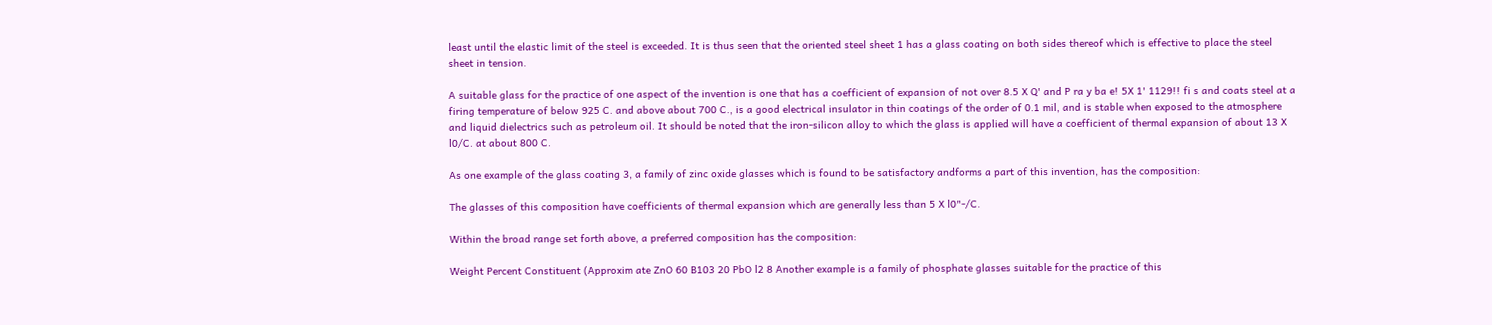least until the elastic limit of the steel is exceeded. It is thus seen that the oriented steel sheet 1 has a glass coating on both sides thereof which is effective to place the steel sheet in tension.

A suitable glass for the practice of one aspect of the invention is one that has a coefficient of expansion of not over 8.5 X Q' and P ra y ba e! 5X 1' 1129!! fi s and coats steel at a firing temperature of below 925 C. and above about 700 C., is a good electrical insulator in thin coatings of the order of 0.1 mil, and is stable when exposed to the atmosphere and liquid dielectrics such as petroleum oil. It should be noted that the iron-silicon alloy to which the glass is applied will have a coefficient of thermal expansion of about 13 X l0/C. at about 800 C.

As one example of the glass coating 3, a family of zinc oxide glasses which is found to be satisfactory andforms a part of this invention, has the composition:

The glasses of this composition have coefficients of thermal expansion which are generally less than 5 X l0"-/C.

Within the broad range set forth above, a preferred composition has the composition:

Weight Percent Constituent (Approxim ate ZnO 60 B103 20 PbO l2 8 Another example is a family of phosphate glasses suitable for the practice of this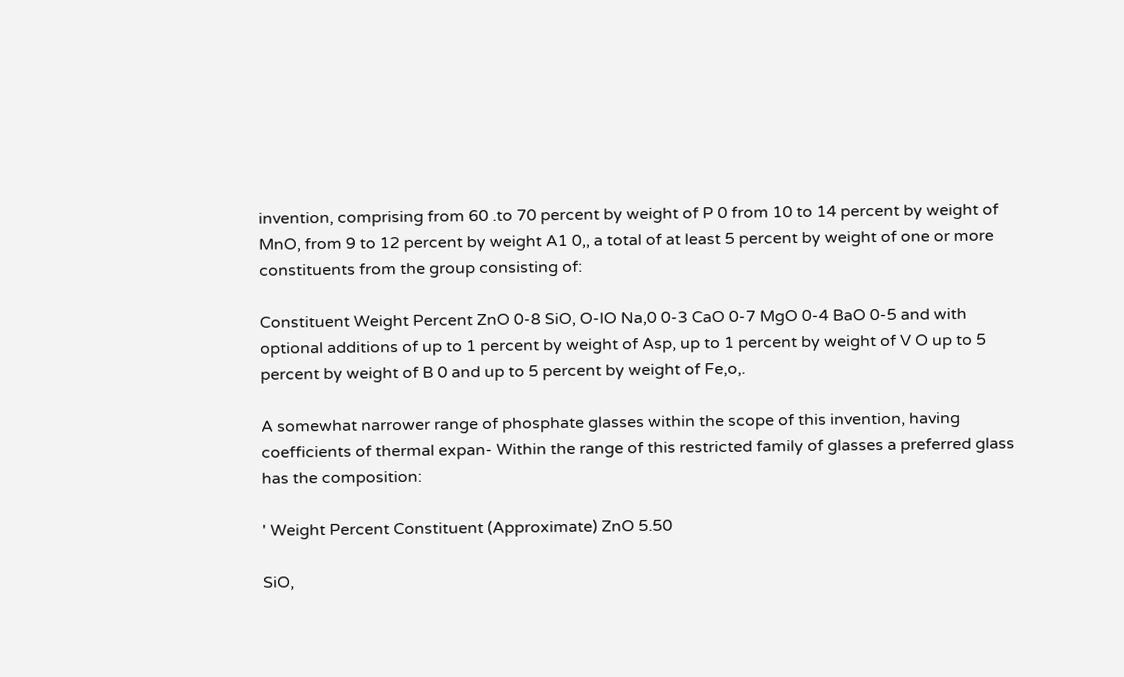invention, comprising from 60 .to 70 percent by weight of P 0 from 10 to 14 percent by weight of MnO, from 9 to 12 percent by weight A1 0,, a total of at least 5 percent by weight of one or more constituents from the group consisting of:

Constituent Weight Percent ZnO 0-8 SiO, O-lO Na,0 0-3 CaO 0-7 MgO 0-4 BaO 0-5 and with optional additions of up to 1 percent by weight of Asp, up to 1 percent by weight of V O up to 5 percent by weight of B 0 and up to 5 percent by weight of Fe,o,.

A somewhat narrower range of phosphate glasses within the scope of this invention, having coefficients of thermal expan- Within the range of this restricted family of glasses a preferred glass has the composition:

' Weight Percent Constituent (Approximate) ZnO 5.50

SiO,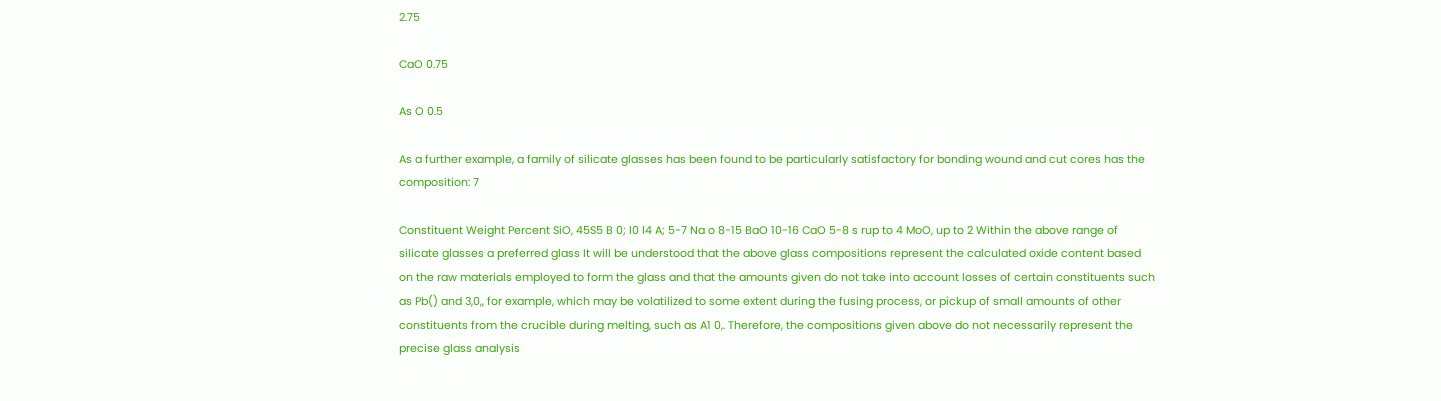2.75

CaO 0.75

As O 0.5

As a further example, a family of silicate glasses has been found to be particularly satisfactory for bonding wound and cut cores has the composition: 7

Constituent Weight Percent SiO, 45S5 B 0; l0 l4 A; 5-7 Na o 8-15 BaO 10-16 CaO 5-8 s rup to 4 MoO, up to 2 Within the above range of silicate glasses a preferred glass It will be understood that the above glass compositions represent the calculated oxide content based on the raw materials employed to form the glass and that the amounts given do not take into account losses of certain constituents such as Pb() and 3,0,, for example, which may be volatilized to some extent during the fusing process, or pickup of small amounts of other constituents from the crucible during melting, such as A1 0,. Therefore, the compositions given above do not necessarily represent the precise glass analysis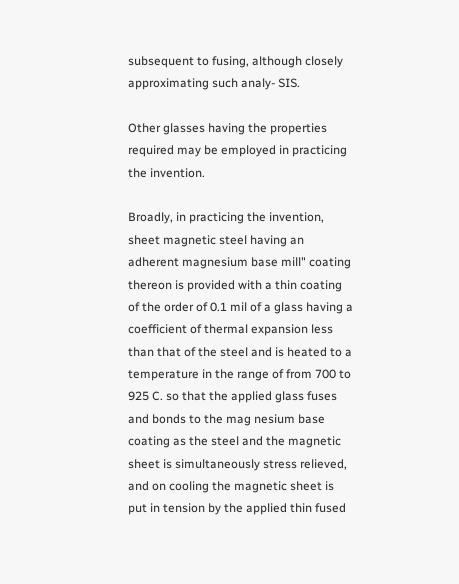subsequent to fusing, although closely approximating such analy- SIS.

Other glasses having the properties required may be employed in practicing the invention.

Broadly, in practicing the invention, sheet magnetic steel having an adherent magnesium base mill" coating thereon is provided with a thin coating of the order of 0.1 mil of a glass having a coefficient of thermal expansion less than that of the steel and is heated to a temperature in the range of from 700 to 925 C. so that the applied glass fuses and bonds to the mag nesium base coating as the steel and the magnetic sheet is simultaneously stress relieved, and on cooling the magnetic sheet is put in tension by the applied thin fused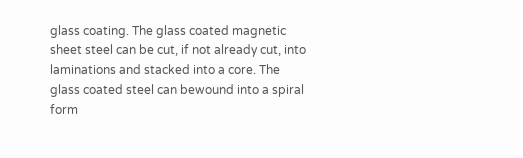glass coating. The glass coated magnetic sheet steel can be cut, if not already cut, into laminations and stacked into a core. The glass coated steel can bewound into a spiral form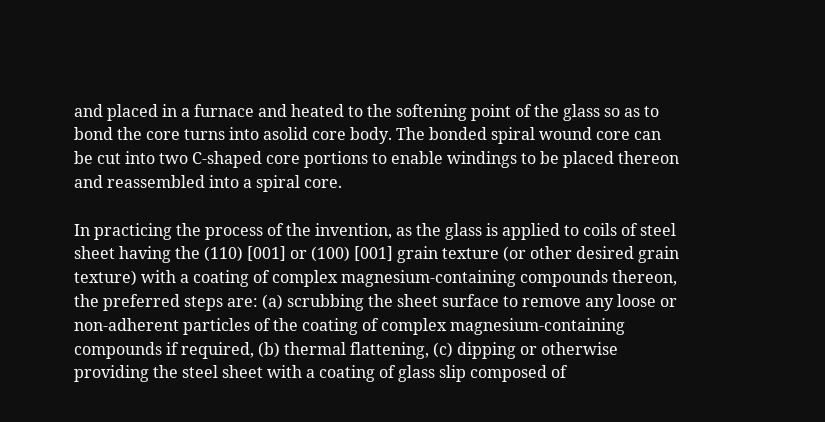and placed in a furnace and heated to the softening point of the glass so as to bond the core turns into asolid core body. The bonded spiral wound core can be cut into two C-shaped core portions to enable windings to be placed thereon and reassembled into a spiral core.

In practicing the process of the invention, as the glass is applied to coils of steel sheet having the (110) [001] or (100) [001] grain texture (or other desired grain texture) with a coating of complex magnesium-containing compounds thereon, the preferred steps are: (a) scrubbing the sheet surface to remove any loose or non-adherent particles of the coating of complex magnesium-containing compounds if required, (b) thermal flattening, (c) dipping or otherwise providing the steel sheet with a coating of glass slip composed of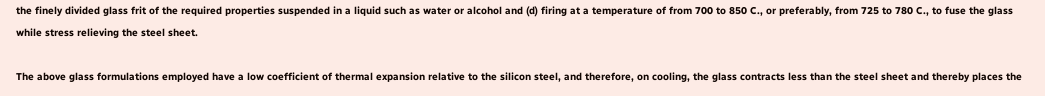the finely divided glass frit of the required properties suspended in a liquid such as water or alcohol and (d) firing at a temperature of from 700 to 850 C., or preferably, from 725 to 780 C., to fuse the glass while stress relieving the steel sheet.

The above glass formulations employed have a low coefficient of thermal expansion relative to the silicon steel, and therefore, on cooling, the glass contracts less than the steel sheet and thereby places the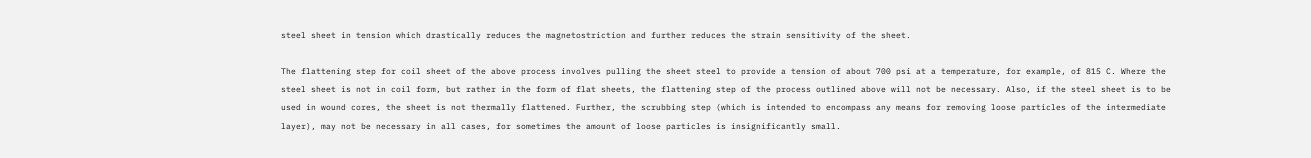steel sheet in tension which drastically reduces the magnetostriction and further reduces the strain sensitivity of the sheet.

The flattening step for coil sheet of the above process involves pulling the sheet steel to provide a tension of about 700 psi at a temperature, for example, of 815 C. Where the steel sheet is not in coil form, but rather in the form of flat sheets, the flattening step of the process outlined above will not be necessary. Also, if the steel sheet is to be used in wound cores, the sheet is not thermally flattened. Further, the scrubbing step (which is intended to encompass any means for removing loose particles of the intermediate layer), may not be necessary in all cases, for sometimes the amount of loose particles is insignificantly small.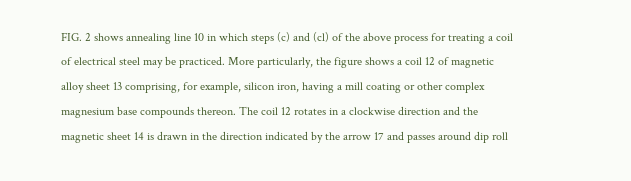FIG. 2 shows annealing line 10 in which steps (c) and (cl) of the above process for treating a coil of electrical steel may be practiced. More particularly, the figure shows a coil 12 of magnetic alloy sheet 13 comprising, for example, silicon iron, having a mill coating or other complex magnesium base compounds thereon. The coil 12 rotates in a clockwise direction and the magnetic sheet 14 is drawn in the direction indicated by the arrow 17 and passes around dip roll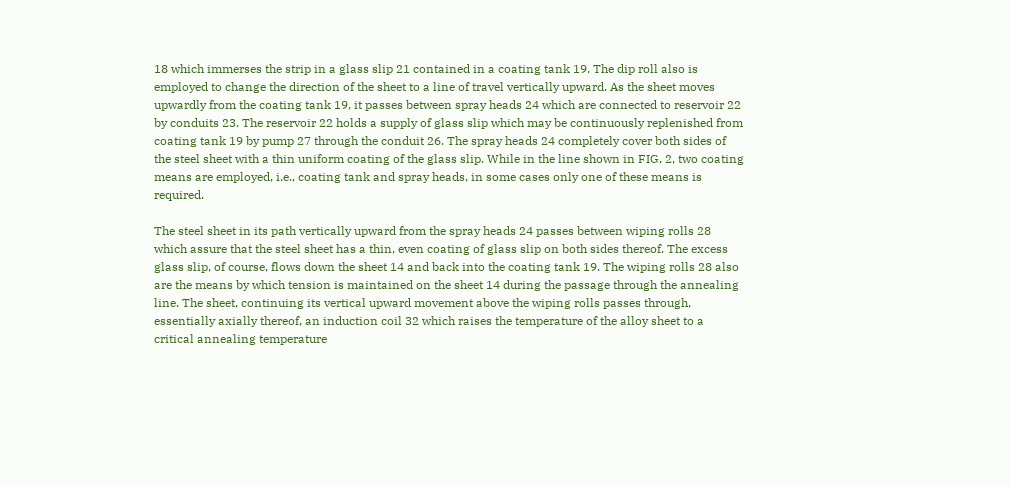18 which immerses the strip in a glass slip 21 contained in a coating tank 19. The dip roll also is employed to change the direction of the sheet to a line of travel vertically upward. As the sheet moves upwardly from the coating tank 19, it passes between spray heads 24 which are connected to reservoir 22 by conduits 23. The reservoir 22 holds a supply of glass slip which may be continuously replenished from coating tank 19 by pump 27 through the conduit 26. The spray heads 24 completely cover both sides of the steel sheet with a thin uniform coating of the glass slip. While in the line shown in FIG. 2, two coating means are employed, i.e., coating tank and spray heads, in some cases only one of these means is required.

The steel sheet in its path vertically upward from the spray heads 24 passes between wiping rolls 28 which assure that the steel sheet has a thin, even coating of glass slip on both sides thereof. The excess glass slip, of course, flows down the sheet 14 and back into the coating tank 19. The wiping rolls 28 also are the means by which tension is maintained on the sheet 14 during the passage through the annealing line. The sheet, continuing its vertical upward movement above the wiping rolls passes through, essentially axially thereof, an induction coil 32 which raises the temperature of the alloy sheet to a critical annealing temperature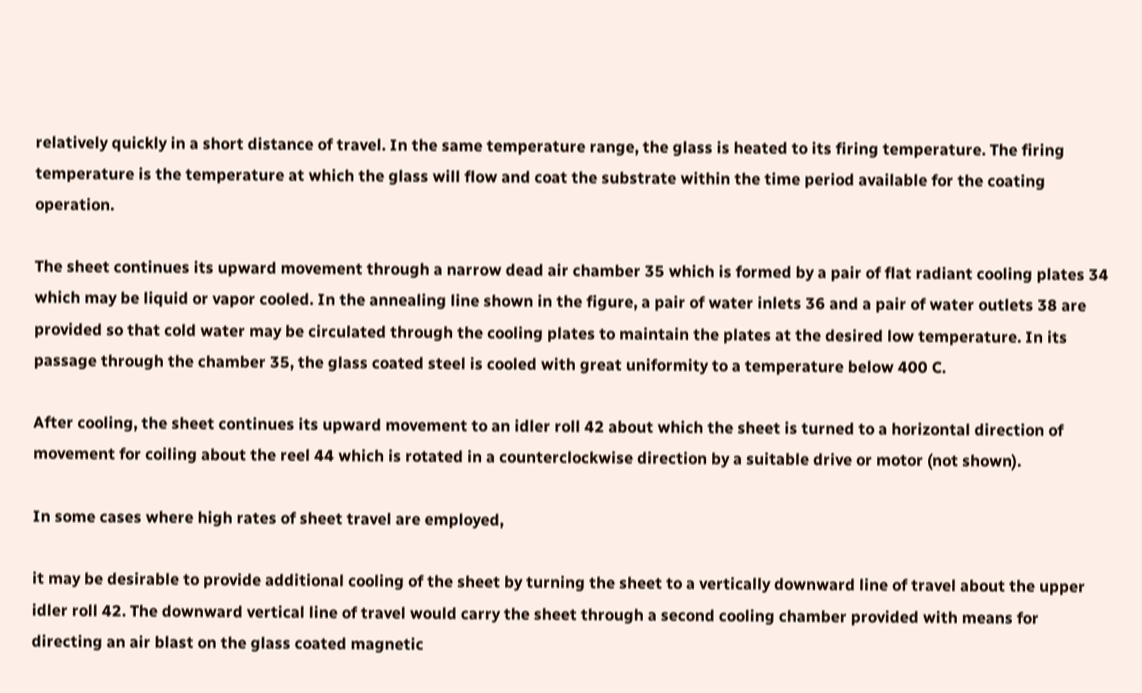relatively quickly in a short distance of travel. In the same temperature range, the glass is heated to its firing temperature. The firing temperature is the temperature at which the glass will flow and coat the substrate within the time period available for the coating operation.

The sheet continues its upward movement through a narrow dead air chamber 35 which is formed by a pair of flat radiant cooling plates 34 which may be liquid or vapor cooled. In the annealing line shown in the figure, a pair of water inlets 36 and a pair of water outlets 38 are provided so that cold water may be circulated through the cooling plates to maintain the plates at the desired low temperature. In its passage through the chamber 35, the glass coated steel is cooled with great uniformity to a temperature below 400 C.

After cooling, the sheet continues its upward movement to an idler roll 42 about which the sheet is turned to a horizontal direction of movement for coiling about the reel 44 which is rotated in a counterclockwise direction by a suitable drive or motor (not shown).

In some cases where high rates of sheet travel are employed,

it may be desirable to provide additional cooling of the sheet by turning the sheet to a vertically downward line of travel about the upper idler roll 42. The downward vertical line of travel would carry the sheet through a second cooling chamber provided with means for directing an air blast on the glass coated magnetic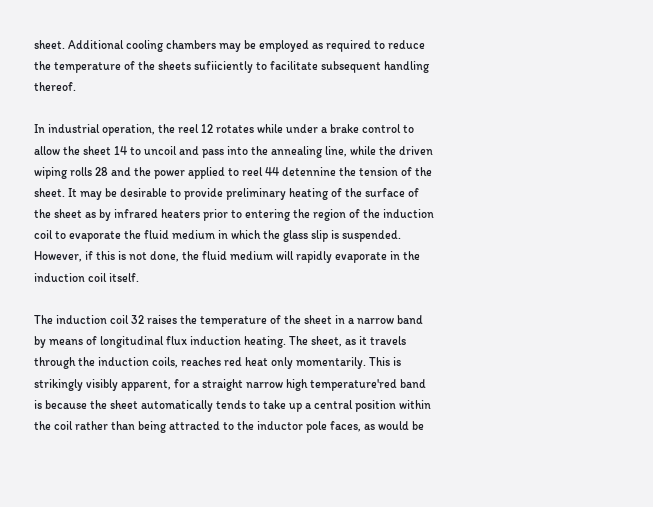sheet. Additional cooling chambers may be employed as required to reduce the temperature of the sheets sufiiciently to facilitate subsequent handling thereof.

In industrial operation, the reel 12 rotates while under a brake control to allow the sheet 14 to uncoil and pass into the annealing line, while the driven wiping rolls 28 and the power applied to reel 44 detennine the tension of the sheet. It may be desirable to provide preliminary heating of the surface of the sheet as by infrared heaters prior to entering the region of the induction coil to evaporate the fluid medium in which the glass slip is suspended. However, if this is not done, the fluid medium will rapidly evaporate in the induction coil itself.

The induction coil 32 raises the temperature of the sheet in a narrow band by means of longitudinal flux induction heating. The sheet, as it travels through the induction coils, reaches red heat only momentarily. This is strikingly visibly apparent, for a straight narrow high temperature'red band is because the sheet automatically tends to take up a central position within the coil rather than being attracted to the inductor pole faces, as would be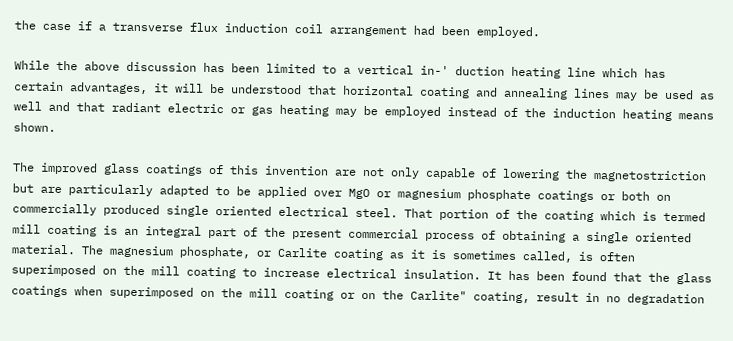the case if a transverse flux induction coil arrangement had been employed.

While the above discussion has been limited to a vertical in-' duction heating line which has certain advantages, it will be understood that horizontal coating and annealing lines may be used as well and that radiant electric or gas heating may be employed instead of the induction heating means shown.

The improved glass coatings of this invention are not only capable of lowering the magnetostriction but are particularly adapted to be applied over MgO or magnesium phosphate coatings or both on commercially produced single oriented electrical steel. That portion of the coating which is termed mill coating is an integral part of the present commercial process of obtaining a single oriented material. The magnesium phosphate, or Carlite coating as it is sometimes called, is often superimposed on the mill coating to increase electrical insulation. It has been found that the glass coatings when superimposed on the mill coating or on the Carlite" coating, result in no degradation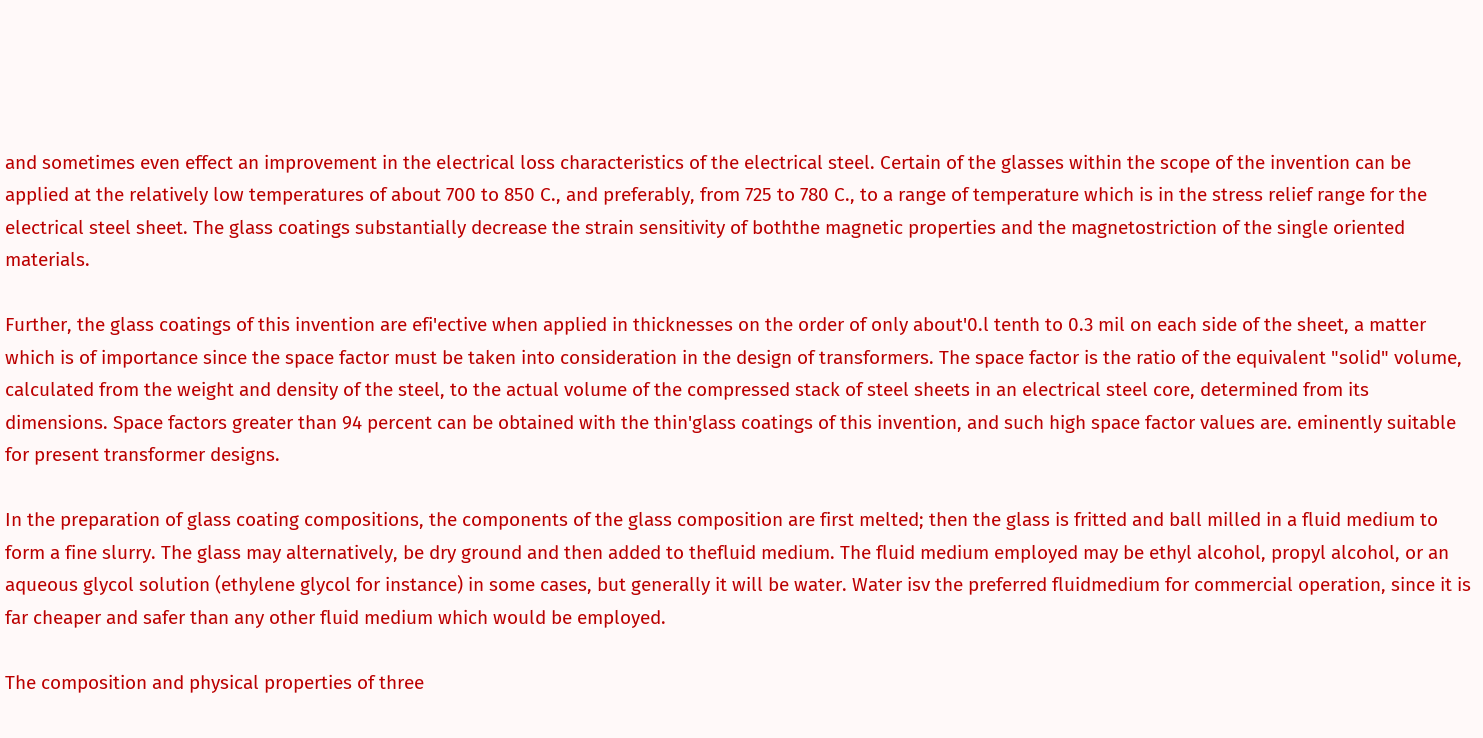and sometimes even effect an improvement in the electrical loss characteristics of the electrical steel. Certain of the glasses within the scope of the invention can be applied at the relatively low temperatures of about 700 to 850 C., and preferably, from 725 to 780 C., to a range of temperature which is in the stress relief range for the electrical steel sheet. The glass coatings substantially decrease the strain sensitivity of boththe magnetic properties and the magnetostriction of the single oriented materials.

Further, the glass coatings of this invention are efi'ective when applied in thicknesses on the order of only about'0.l tenth to 0.3 mil on each side of the sheet, a matter which is of importance since the space factor must be taken into consideration in the design of transformers. The space factor is the ratio of the equivalent "solid" volume, calculated from the weight and density of the steel, to the actual volume of the compressed stack of steel sheets in an electrical steel core, determined from its dimensions. Space factors greater than 94 percent can be obtained with the thin'glass coatings of this invention, and such high space factor values are. eminently suitable for present transformer designs.

In the preparation of glass coating compositions, the components of the glass composition are first melted; then the glass is fritted and ball milled in a fluid medium to form a fine slurry. The glass may alternatively, be dry ground and then added to thefluid medium. The fluid medium employed may be ethyl alcohol, propyl alcohol, or an aqueous glycol solution (ethylene glycol for instance) in some cases, but generally it will be water. Water isv the preferred fluidmedium for commercial operation, since it is far cheaper and safer than any other fluid medium which would be employed.

The composition and physical properties of three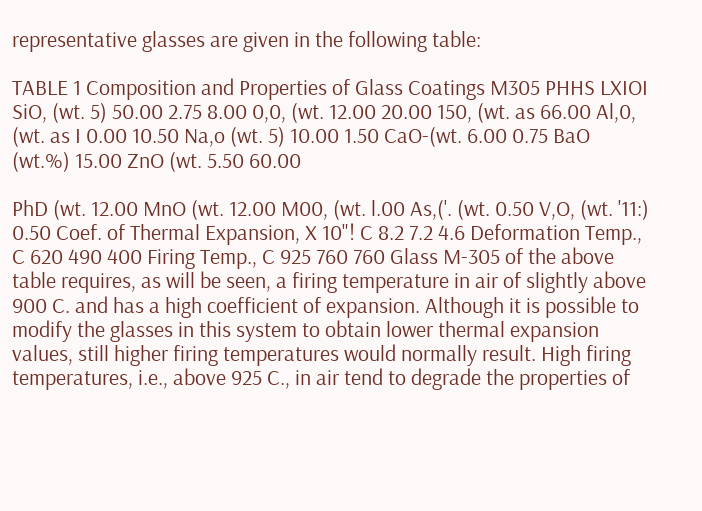representative glasses are given in the following table:

TABLE 1 Composition and Properties of Glass Coatings M305 PHHS LXIOI SiO, (wt. 5) 50.00 2.75 8.00 0,0, (wt. 12.00 20.00 150, (wt. as 66.00 Al,0, (wt. as I 0.00 10.50 Na,o (wt. 5) 10.00 1.50 CaO-(wt. 6.00 0.75 BaO (wt.%) 15.00 ZnO (wt. 5.50 60.00

PhD (wt. 12.00 MnO (wt. 12.00 M00, (wt. l.00 As,('. (wt. 0.50 V,O, (wt. '11:) 0.50 Coef. of Thermal Expansion, X 10"! C 8.2 7.2 4.6 Deformation Temp., C 620 490 400 Firing Temp., C 925 760 760 Glass M-305 of the above table requires, as will be seen, a firing temperature in air of slightly above 900 C. and has a high coefficient of expansion. Although it is possible to modify the glasses in this system to obtain lower thermal expansion values, still higher firing temperatures would normally result. High firing temperatures, i.e., above 925 C., in air tend to degrade the properties of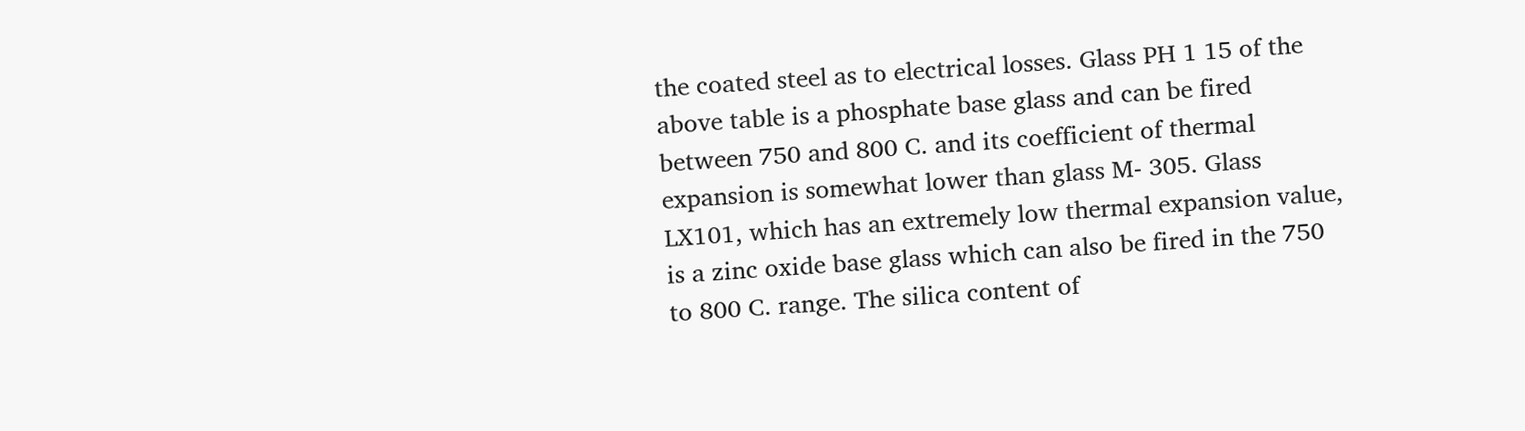the coated steel as to electrical losses. Glass PH 1 15 of the above table is a phosphate base glass and can be fired between 750 and 800 C. and its coefficient of thermal expansion is somewhat lower than glass M- 305. Glass LX101, which has an extremely low thermal expansion value, is a zinc oxide base glass which can also be fired in the 750 to 800 C. range. The silica content of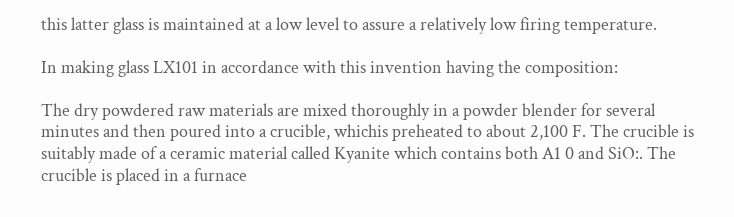this latter glass is maintained at a low level to assure a relatively low firing temperature.

In making glass LX101 in accordance with this invention having the composition:

The dry powdered raw materials are mixed thoroughly in a powder blender for several minutes and then poured into a crucible, whichis preheated to about 2,100 F. The crucible is suitably made of a ceramic material called Kyanite which contains both A1 0 and SiO:. The crucible is placed in a furnace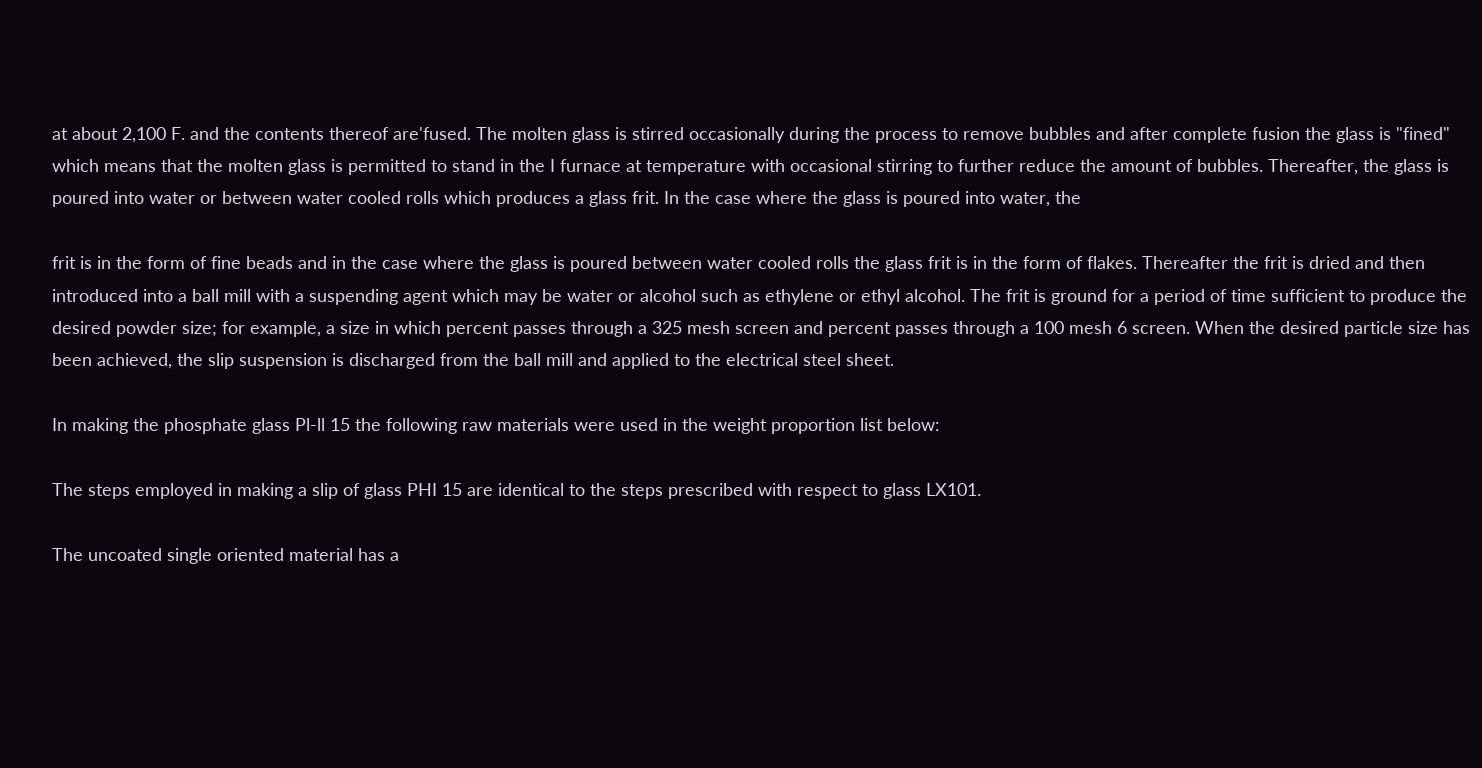at about 2,100 F. and the contents thereof are'fused. The molten glass is stirred occasionally during the process to remove bubbles and after complete fusion the glass is "fined" which means that the molten glass is permitted to stand in the I furnace at temperature with occasional stirring to further reduce the amount of bubbles. Thereafter, the glass is poured into water or between water cooled rolls which produces a glass frit. In the case where the glass is poured into water, the

frit is in the form of fine beads and in the case where the glass is poured between water cooled rolls the glass frit is in the form of flakes. Thereafter the frit is dried and then introduced into a ball mill with a suspending agent which may be water or alcohol such as ethylene or ethyl alcohol. The frit is ground for a period of time sufficient to produce the desired powder size; for example, a size in which percent passes through a 325 mesh screen and percent passes through a 100 mesh 6 screen. When the desired particle size has been achieved, the slip suspension is discharged from the ball mill and applied to the electrical steel sheet.

In making the phosphate glass Pl-ll 15 the following raw materials were used in the weight proportion list below:

The steps employed in making a slip of glass PHI 15 are identical to the steps prescribed with respect to glass LX101.

The uncoated single oriented material has a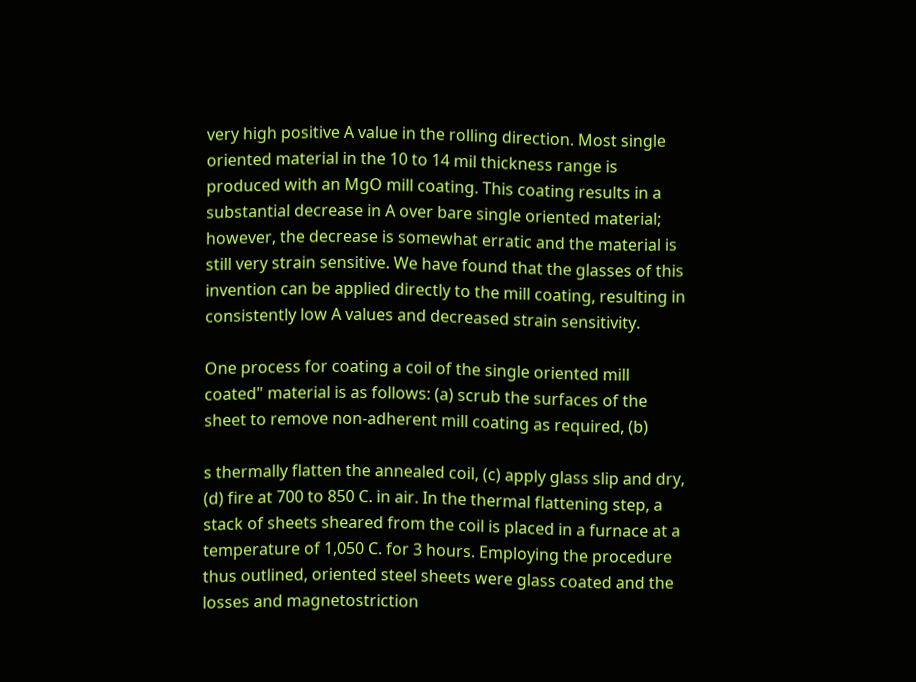very high positive A value in the rolling direction. Most single oriented material in the 10 to 14 mil thickness range is produced with an MgO mill coating. This coating results in a substantial decrease in A over bare single oriented material; however, the decrease is somewhat erratic and the material is still very strain sensitive. We have found that the glasses of this invention can be applied directly to the mill coating, resulting in consistently low A values and decreased strain sensitivity.

One process for coating a coil of the single oriented mill coated" material is as follows: (a) scrub the surfaces of the sheet to remove non-adherent mill coating as required, (b)

s thermally flatten the annealed coil, (c) apply glass slip and dry, (d) fire at 700 to 850 C. in air. In the thermal flattening step, a stack of sheets sheared from the coil is placed in a furnace at a temperature of 1,050 C. for 3 hours. Employing the procedure thus outlined, oriented steel sheets were glass coated and the losses and magnetostriction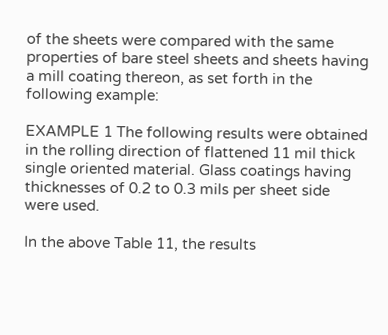of the sheets were compared with the same properties of bare steel sheets and sheets having a mill coating thereon, as set forth in the following example:

EXAMPLE 1 The following results were obtained in the rolling direction of flattened 11 mil thick single oriented material. Glass coatings having thicknesses of 0.2 to 0.3 mils per sheet side were used.

In the above Table 11, the results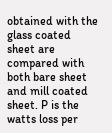obtained with the glass coated sheet are compared with both bare sheet and mill coated sheet. P is the watts loss per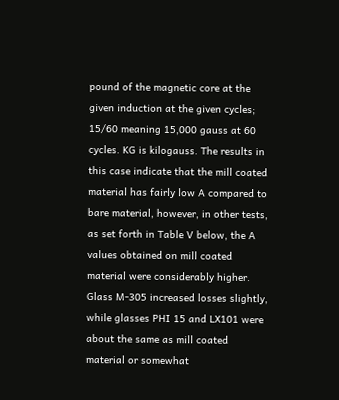pound of the magnetic core at the given induction at the given cycles; 15/60 meaning 15,000 gauss at 60 cycles. KG is kilogauss. The results in this case indicate that the mill coated material has fairly low A compared to bare material, however, in other tests, as set forth in Table V below, the A values obtained on mill coated material were considerably higher. Glass M-305 increased losses slightly, while glasses PHI 15 and LX101 were about the same as mill coated material or somewhat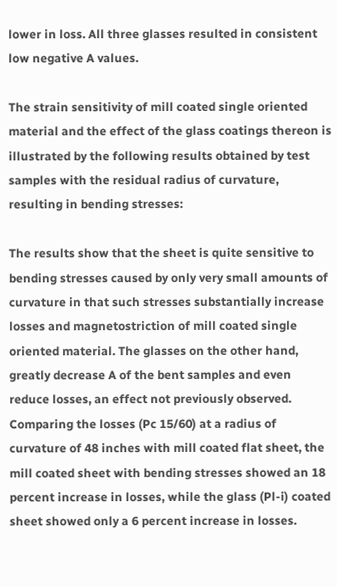lower in loss. All three glasses resulted in consistent low negative A values.

The strain sensitivity of mill coated single oriented material and the effect of the glass coatings thereon is illustrated by the following results obtained by test samples with the residual radius of curvature, resulting in bending stresses:

The results show that the sheet is quite sensitive to bending stresses caused by only very small amounts of curvature in that such stresses substantially increase losses and magnetostriction of mill coated single oriented material. The glasses on the other hand, greatly decrease A of the bent samples and even reduce losses, an effect not previously observed. Comparing the losses (Pc 15/60) at a radius of curvature of 48 inches with mill coated flat sheet, the mill coated sheet with bending stresses showed an 18 percent increase in losses, while the glass (Pl-i) coated sheet showed only a 6 percent increase in losses.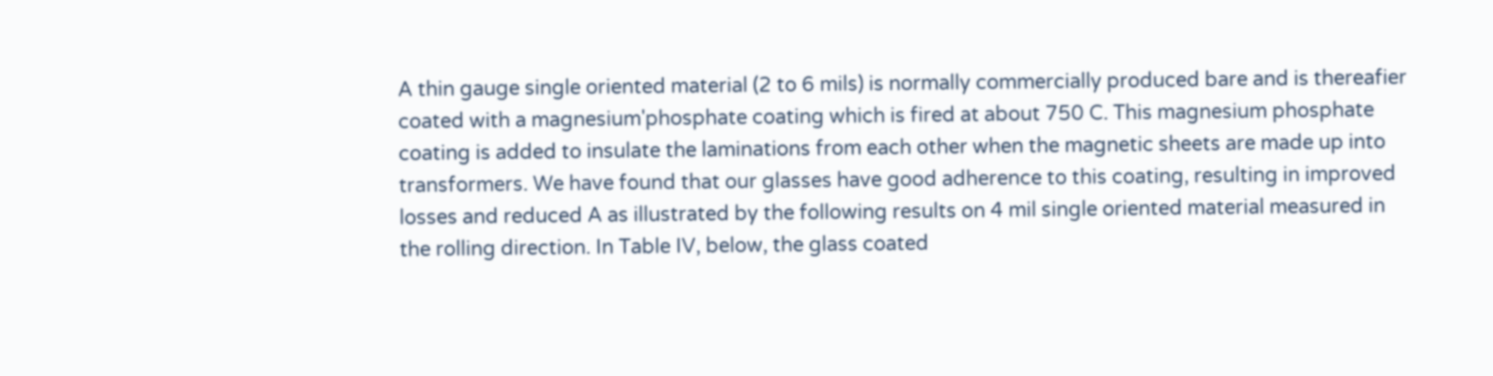A thin gauge single oriented material (2 to 6 mils) is normally commercially produced bare and is thereafier coated with a magnesium'phosphate coating which is fired at about 750 C. This magnesium phosphate coating is added to insulate the laminations from each other when the magnetic sheets are made up into transformers. We have found that our glasses have good adherence to this coating, resulting in improved losses and reduced A as illustrated by the following results on 4 mil single oriented material measured in the rolling direction. In Table IV, below, the glass coated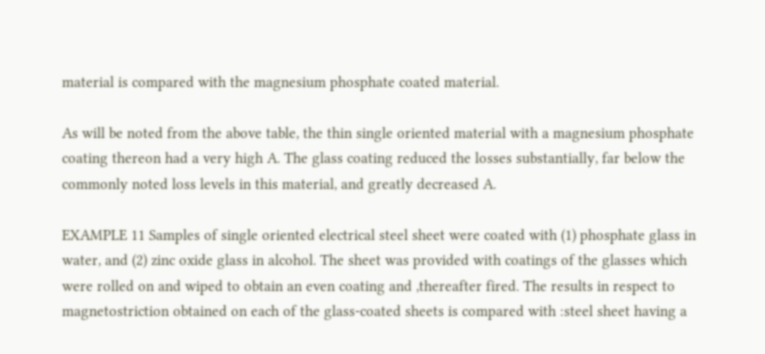material is compared with the magnesium phosphate coated material.

As will be noted from the above table, the thin single oriented material with a magnesium phosphate coating thereon had a very high A. The glass coating reduced the losses substantially, far below the commonly noted loss levels in this material, and greatly decreased A.

EXAMPLE 11 Samples of single oriented electrical steel sheet were coated with (1) phosphate glass in water, and (2) zinc oxide glass in alcohol. The sheet was provided with coatings of the glasses which were rolled on and wiped to obtain an even coating and ,thereafter fired. The results in respect to magnetostriction obtained on each of the glass-coated sheets is compared with :steel sheet having a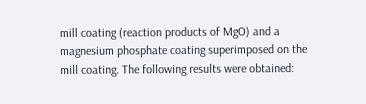mill coating (reaction products of MgO) and a magnesium phosphate coating superimposed on the mill coating. The following results were obtained: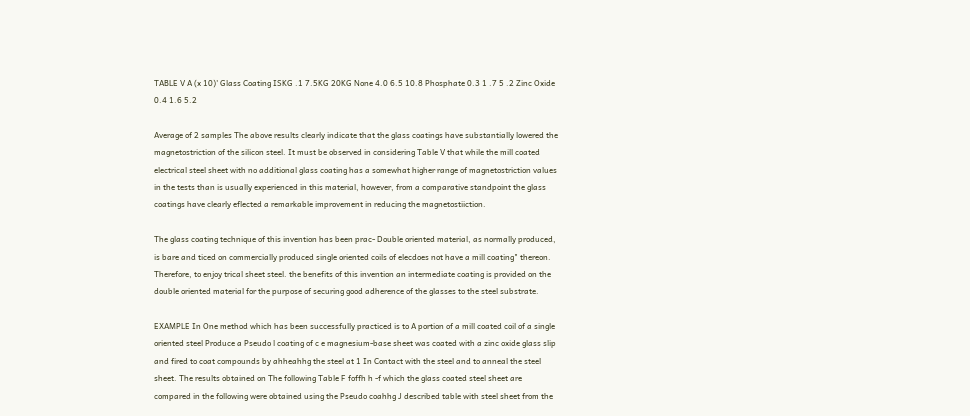TABLE V A (x 10)' Glass Coating ISKG .1 7.5KG 20KG None 4.0 6.5 10.8 Phosphate 0.3 1 .7 5 .2 Zinc Oxide 0.4 1.6 5.2

Average of 2 samples The above results clearly indicate that the glass coatings have substantially lowered the magnetostriction of the silicon steel. It must be observed in considering Table V that while the mill coated electrical steel sheet with no additional glass coating has a somewhat higher range of magnetostriction values in the tests than is usually experienced in this material, however, from a comparative standpoint the glass coatings have clearly eflected a remarkable improvement in reducing the magnetostiiction.

The glass coating technique of this invention has been prac- Double oriented material, as normally produced, is bare and ticed on commercially produced single oriented coils of elecdoes not have a mill coating" thereon. Therefore, to enjoy trical sheet steel. the benefits of this invention an intermediate coating is provided on the double oriented material for the purpose of securing good adherence of the glasses to the steel substrate.

EXAMPLE In One method which has been successfully practiced is to A portion of a mill coated coil of a single oriented steel Produce a Pseudo l coating of c e magnesium-base sheet was coated with a zinc oxide glass slip and fired to coat compounds by ahheahhg the steel at 1 In Contact with the steel and to anneal the steel sheet. The results obtained on The following Table F foffh h -f which the glass coated steel sheet are compared in the following were obtained using the Pseudo coahhg J described table with steel sheet from the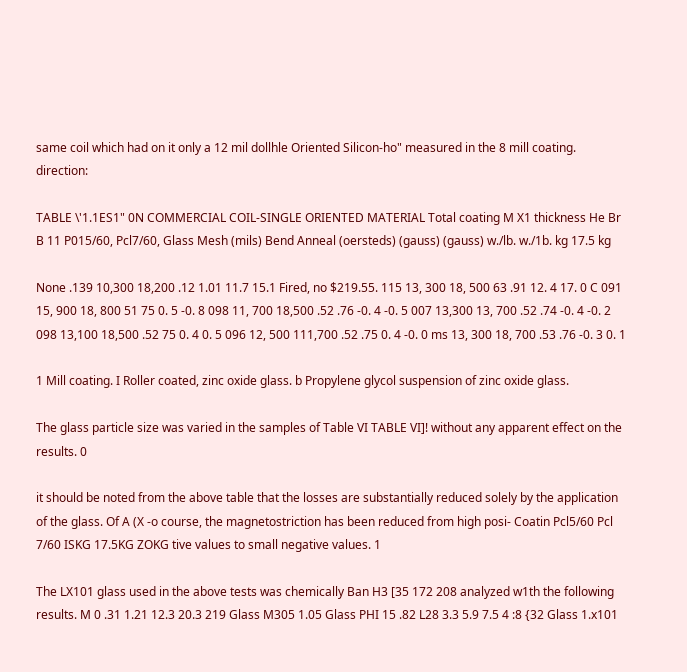same coil which had on it only a 12 mil dollhle Oriented Silicon-ho" measured in the 8 mill coating. direction:

TABLE \'1.1ES1" 0N COMMERCIAL COIL-SINGLE ORIENTED MATERIAL Total coating M X1 thickness He Br B 11 P015/60, Pcl7/60, Glass Mesh (mils) Bend Anneal (oersteds) (gauss) (gauss) w./lb. w./1b. kg 17.5 kg

None .139 10,300 18,200 .12 1.01 11.7 15.1 Fired, no $219.55. 115 13, 300 18, 500 63 .91 12. 4 17. 0 C 091 15, 900 18, 800 51 75 0. 5 -0. 8 098 11, 700 18,500 .52 .76 -0. 4 -0. 5 007 13,300 13, 700 .52 .74 -0. 4 -0. 2 098 13,100 18,500 .52 75 0. 4 0. 5 096 12, 500 111,700 .52 .75 0. 4 -0. 0 ms 13, 300 18, 700 .53 .76 -0. 3 0. 1

1 Mill coating. I Roller coated, zinc oxide glass. b Propylene glycol suspension of zinc oxide glass.

The glass particle size was varied in the samples of Table VI TABLE VI]! without any apparent effect on the results. 0

it should be noted from the above table that the losses are substantially reduced solely by the application of the glass. Of A (X -o course, the magnetostriction has been reduced from high posi- Coatin Pcl5/60 Pcl 7/60 ISKG 17.5KG ZOKG tive values to small negative values. 1

The LX101 glass used in the above tests was chemically Ban H3 [35 172 208 analyzed w1th the following results. M 0 .31 1.21 12.3 20.3 219 Glass M305 1.05 Glass PHI 15 .82 L28 3.3 5.9 7.5 4 :8 {32 Glass 1.x101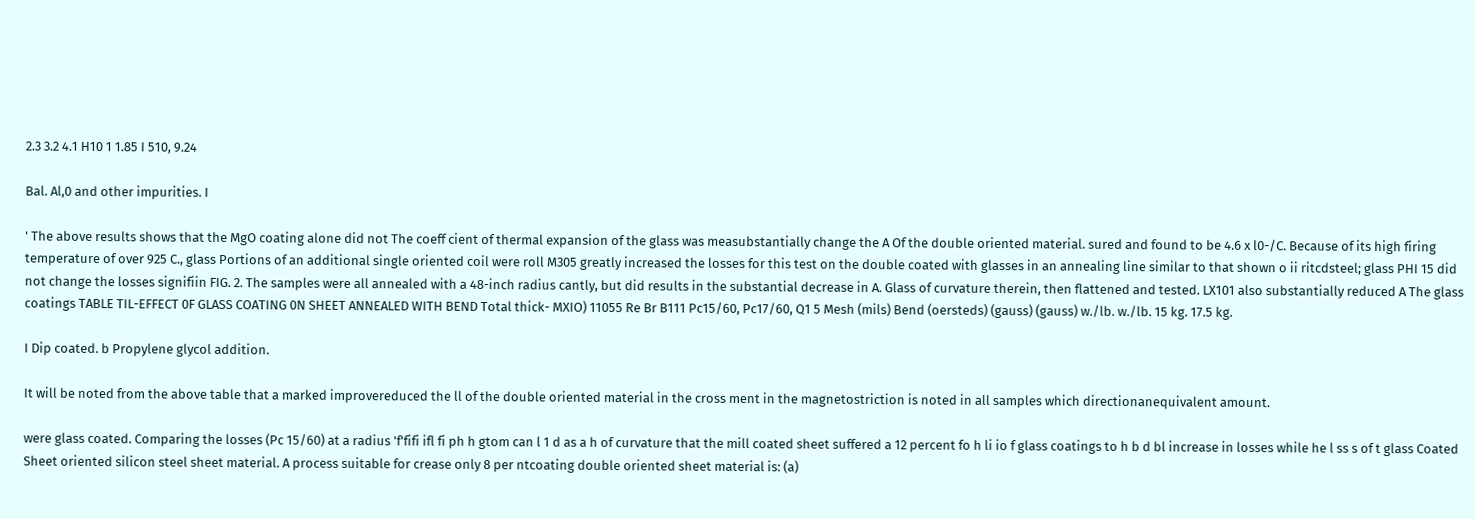2.3 3.2 4.1 H10 1 1.85 I 510, 9.24

Bal. Al,0 and other impurities. I

' The above results shows that the MgO coating alone did not The coeff cient of thermal expansion of the glass was measubstantially change the A Of the double oriented material. sured and found to be 4.6 x l0-/C. Because of its high firing temperature of over 925 C., glass Portions of an additional single oriented coil were roll M305 greatly increased the losses for this test on the double coated with glasses in an annealing line similar to that shown o ii ritcdsteel; glass PHI 15 did not change the losses signifiin FIG. 2. The samples were all annealed with a 48-inch radius cantly, but did results in the substantial decrease in A. Glass of curvature therein, then flattened and tested. LX101 also substantially reduced A The glass coatings TABLE TIL-EFFECT 0F GLASS COATING 0N SHEET ANNEALED WITH BEND Total thick- MXIO) 11055 Re Br B111 Pc15/60, Pc17/60, Q1 5 Mesh (mils) Bend (oersteds) (gauss) (gauss) w./lb. w./lb. 15 kg. 17.5 kg.

I Dip coated. b Propylene glycol addition.

It will be noted from the above table that a marked improvereduced the ll of the double oriented material in the cross ment in the magnetostriction is noted in all samples which directionanequivalent amount.

were glass coated. Comparing the losses (Pc 15/60) at a radius 'f'fifi ifl fi ph h gtom can l 1 d as a h of curvature that the mill coated sheet suffered a 12 percent fo h li io f glass coatings to h b d bl increase in losses while he l ss s of t glass Coated Sheet oriented silicon steel sheet material. A process suitable for crease only 8 per ntcoating double oriented sheet material is: (a)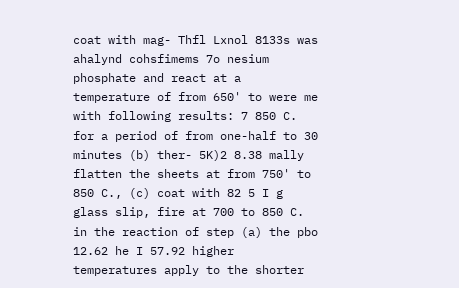coat with mag- Thfl Lxnol 8133s was ahalynd cohsfimems 7o nesium phosphate and react at a temperature of from 650' to were me with following results: 7 850 C. for a period of from one-half to 30 minutes (b) ther- 5K)2 8.38 mally flatten the sheets at from 750' to 850 C., (c) coat with 82 5 I g glass slip, fire at 700 to 850 C. in the reaction of step (a) the pbo 12.62 he I 57.92 higher temperatures apply to the shorter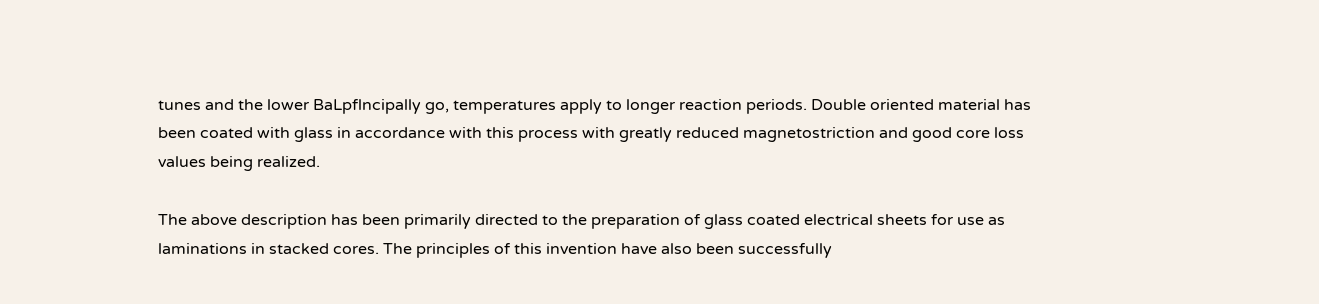tunes and the lower BaLpflncipally go, temperatures apply to longer reaction periods. Double oriented material has been coated with glass in accordance with this process with greatly reduced magnetostriction and good core loss values being realized.

The above description has been primarily directed to the preparation of glass coated electrical sheets for use as laminations in stacked cores. The principles of this invention have also been successfully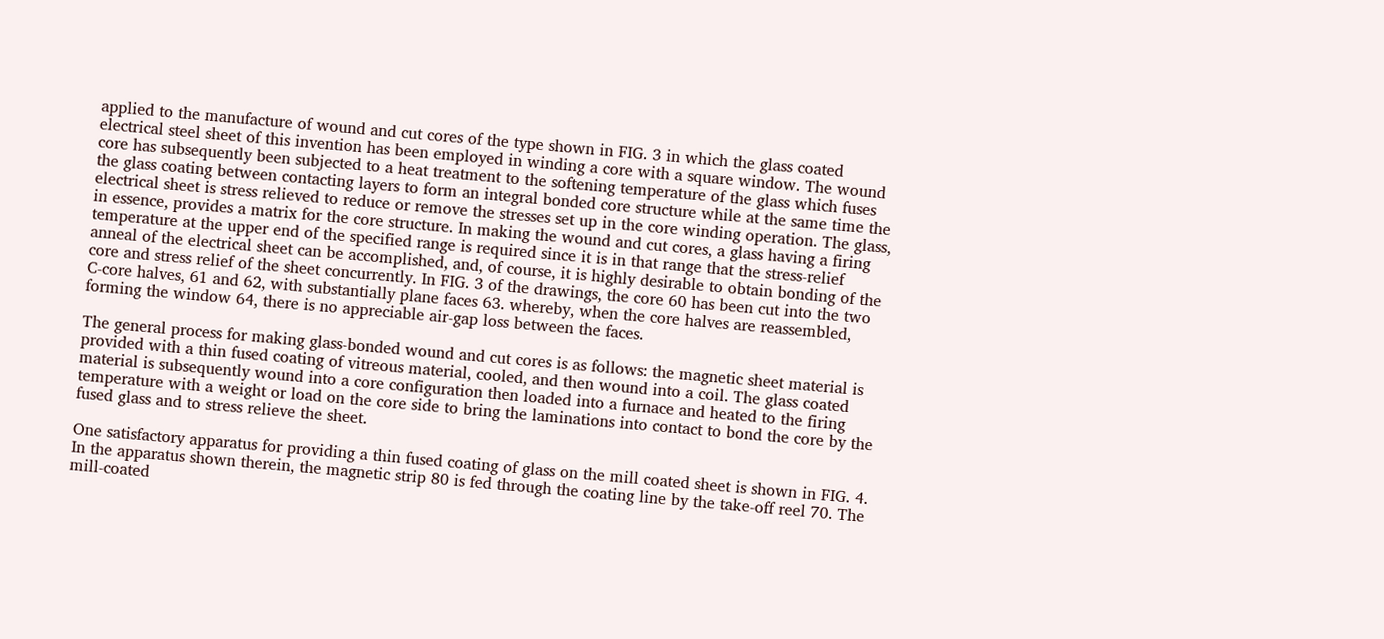applied to the manufacture of wound and cut cores of the type shown in FIG. 3 in which the glass coated electrical steel sheet of this invention has been employed in winding a core with a square window. The wound core has subsequently been subjected to a heat treatment to the softening temperature of the glass which fuses the glass coating between contacting layers to form an integral bonded core structure while at the same time the electrical sheet is stress relieved to reduce or remove the stresses set up in the core winding operation. The glass, in essence, provides a matrix for the core structure. In making the wound and cut cores, a glass having a firing temperature at the upper end of the specified range is required since it is in that range that the stress-relief anneal of the electrical sheet can be accomplished, and, of course, it is highly desirable to obtain bonding of the core and stress relief of the sheet concurrently. In FIG. 3 of the drawings, the core 60 has been cut into the two C-core halves, 61 and 62, with substantially plane faces 63. whereby, when the core halves are reassembled, forming the window 64, there is no appreciable air-gap loss between the faces.

The general process for making glass-bonded wound and cut cores is as follows: the magnetic sheet material is provided with a thin fused coating of vitreous material, cooled, and then wound into a coil. The glass coated material is subsequently wound into a core configuration then loaded into a furnace and heated to the firing temperature with a weight or load on the core side to bring the laminations into contact to bond the core by the fused glass and to stress relieve the sheet.

One satisfactory apparatus for providing a thin fused coating of glass on the mill coated sheet is shown in FIG. 4. In the apparatus shown therein, the magnetic strip 80 is fed through the coating line by the take-off reel 70. The mill-coated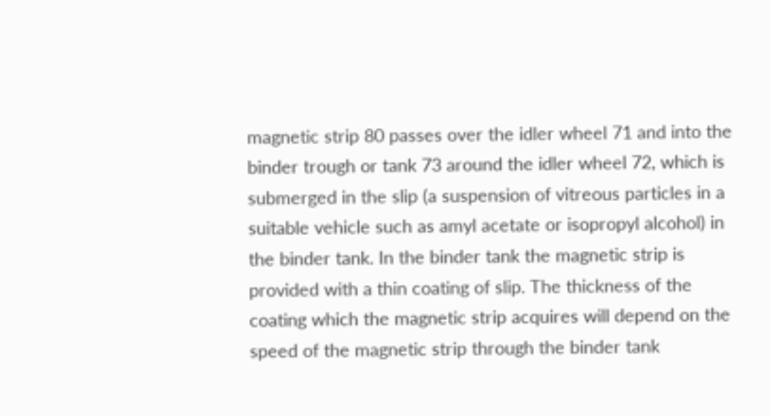magnetic strip 80 passes over the idler wheel 71 and into the binder trough or tank 73 around the idler wheel 72, which is submerged in the slip (a suspension of vitreous particles in a suitable vehicle such as amyl acetate or isopropyl alcohol) in the binder tank. In the binder tank the magnetic strip is provided with a thin coating of slip. The thickness of the coating which the magnetic strip acquires will depend on the speed of the magnetic strip through the binder tank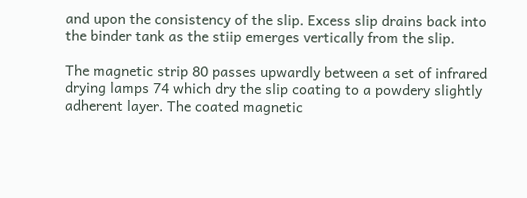and upon the consistency of the slip. Excess slip drains back into the binder tank as the stiip emerges vertically from the slip.

The magnetic strip 80 passes upwardly between a set of infrared drying lamps 74 which dry the slip coating to a powdery slightly adherent layer. The coated magnetic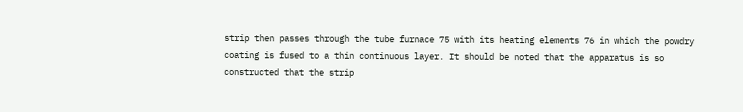strip then passes through the tube furnace 75 with its heating elements 76 in which the powdry coating is fused to a thin continuous layer. It should be noted that the apparatus is so constructed that the strip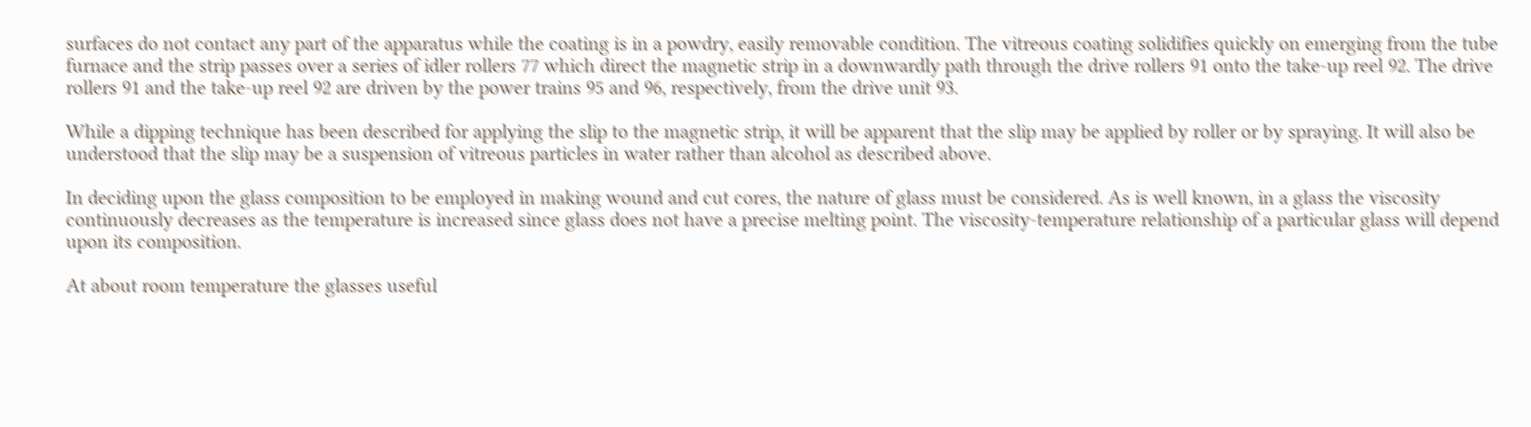surfaces do not contact any part of the apparatus while the coating is in a powdry, easily removable condition. The vitreous coating solidifies quickly on emerging from the tube furnace and the strip passes over a series of idler rollers 77 which direct the magnetic strip in a downwardly path through the drive rollers 91 onto the take-up reel 92. The drive rollers 91 and the take-up reel 92 are driven by the power trains 95 and 96, respectively, from the drive unit 93.

While a dipping technique has been described for applying the slip to the magnetic strip, it will be apparent that the slip may be applied by roller or by spraying. It will also be understood that the slip may be a suspension of vitreous particles in water rather than alcohol as described above.

In deciding upon the glass composition to be employed in making wound and cut cores, the nature of glass must be considered. As is well known, in a glass the viscosity continuously decreases as the temperature is increased since glass does not have a precise melting point. The viscosity-temperature relationship of a particular glass will depend upon its composition.

At about room temperature the glasses useful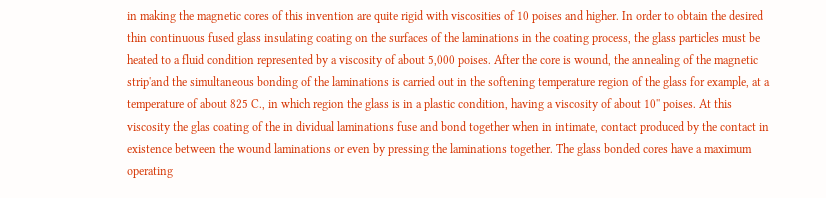in making the magnetic cores of this invention are quite rigid with viscosities of 10 poises and higher. In order to obtain the desired thin continuous fused glass insulating coating on the surfaces of the laminations in the coating process, the glass particles must be heated to a fluid condition represented by a viscosity of about 5,000 poises. After the core is wound, the annealing of the magnetic strip'and the simultaneous bonding of the laminations is carried out in the softening temperature region of the glass for example, at a temperature of about 825 C., in which region the glass is in a plastic condition, having a viscosity of about 10'' poises. At this viscosity the glas coating of the in dividual laminations fuse and bond together when in intimate, contact produced by the contact in existence between the wound laminations or even by pressing the laminations together. The glass bonded cores have a maximum operating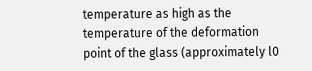temperature as high as the temperature of the deformation point of the glass (approximately l0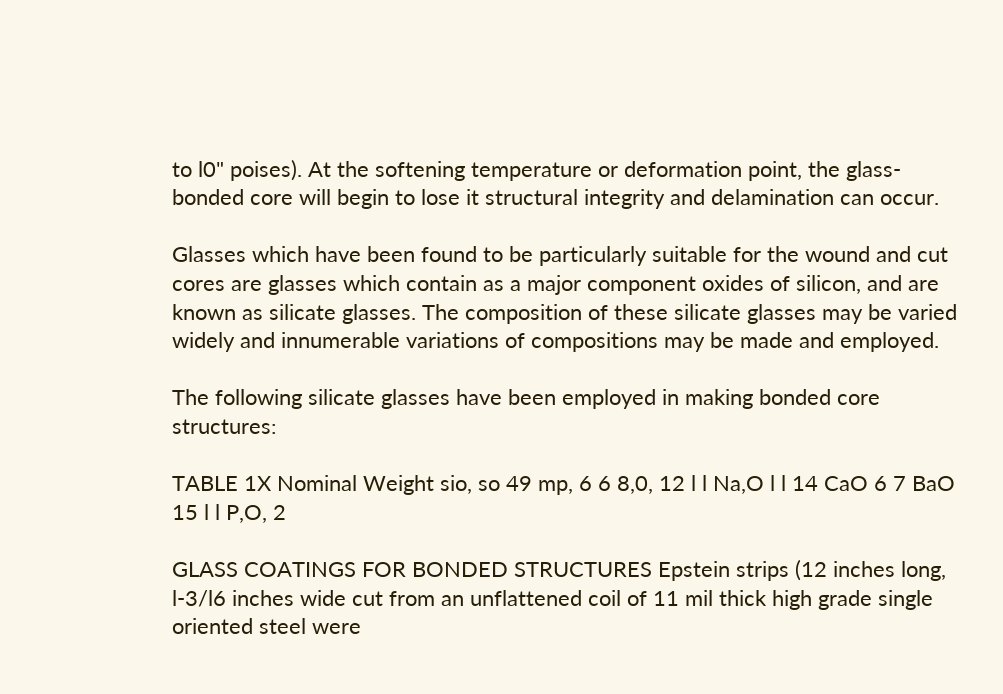to l0" poises). At the softening temperature or deformation point, the glass-bonded core will begin to lose it structural integrity and delamination can occur.

Glasses which have been found to be particularly suitable for the wound and cut cores are glasses which contain as a major component oxides of silicon, and are known as silicate glasses. The composition of these silicate glasses may be varied widely and innumerable variations of compositions may be made and employed.

The following silicate glasses have been employed in making bonded core structures:

TABLE 1X Nominal Weight sio, so 49 mp, 6 6 8,0, 12 l l Na,O l l 14 CaO 6 7 BaO 15 l l P,O, 2

GLASS COATINGS FOR BONDED STRUCTURES Epstein strips (12 inches long, l-3/l6 inches wide cut from an unflattened coil of 11 mil thick high grade single oriented steel were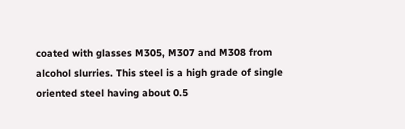coated with glasses M305, M307 and M308 from alcohol slurries. This steel is a high grade of single oriented steel having about 0.5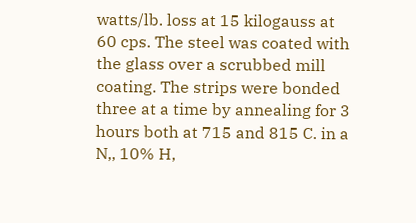watts/lb. loss at 15 kilogauss at 60 cps. The steel was coated with the glass over a scrubbed mill coating. The strips were bonded three at a time by annealing for 3 hours both at 715 and 815 C. in a N,, 10% H,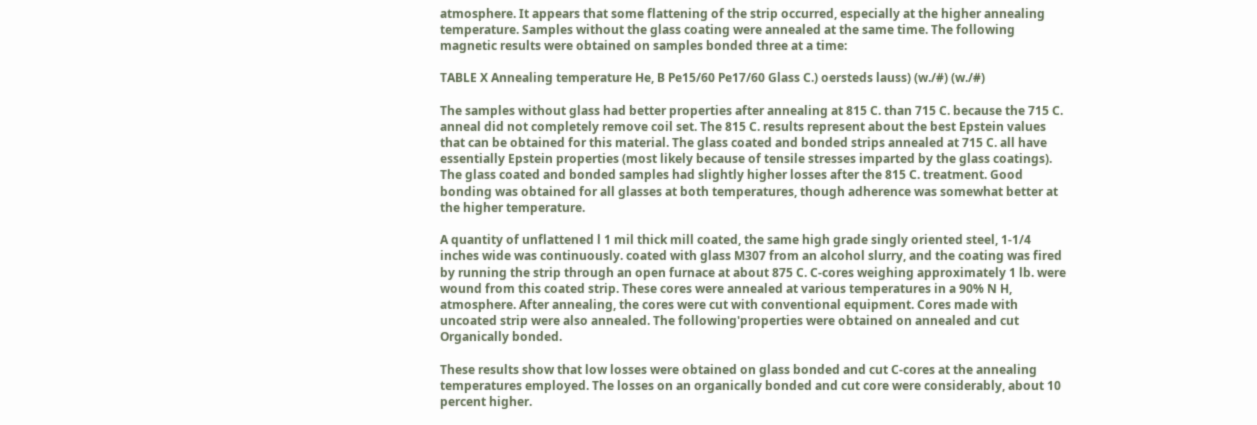atmosphere. It appears that some flattening of the strip occurred, especially at the higher annealing temperature. Samples without the glass coating were annealed at the same time. The following magnetic results were obtained on samples bonded three at a time:

TABLE X Annealing temperature He, B Pe15/60 Pe17/60 Glass C.) oersteds lauss) (w./#) (w./#)

The samples without glass had better properties after annealing at 815 C. than 715 C. because the 715 C. anneal did not completely remove coil set. The 815 C. results represent about the best Epstein values that can be obtained for this material. The glass coated and bonded strips annealed at 715 C. all have essentially Epstein properties (most likely because of tensile stresses imparted by the glass coatings). The glass coated and bonded samples had slightly higher losses after the 815 C. treatment. Good bonding was obtained for all glasses at both temperatures, though adherence was somewhat better at the higher temperature.

A quantity of unflattened l 1 mil thick mill coated, the same high grade singly oriented steel, 1-1/4 inches wide was continuously. coated with glass M307 from an alcohol slurry, and the coating was fired by running the strip through an open furnace at about 875 C. C-cores weighing approximately 1 lb. were wound from this coated strip. These cores were annealed at various temperatures in a 90% N H, atmosphere. After annealing, the cores were cut with conventional equipment. Cores made with uncoated strip were also annealed. The following'properties were obtained on annealed and cut Organically bonded.

These results show that low losses were obtained on glass bonded and cut C-cores at the annealing temperatures employed. The losses on an organically bonded and cut core were considerably, about 10 percent higher.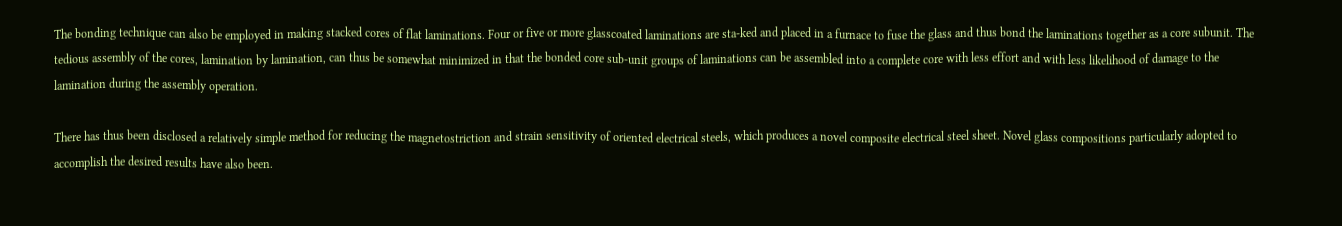The bonding technique can also be employed in making stacked cores of flat laminations. Four or five or more glasscoated laminations are sta-ked and placed in a furnace to fuse the glass and thus bond the laminations together as a core subunit. The tedious assembly of the cores, lamination by lamination, can thus be somewhat minimized in that the bonded core sub-unit groups of laminations can be assembled into a complete core with less effort and with less likelihood of damage to the lamination during the assembly operation.

There has thus been disclosed a relatively simple method for reducing the magnetostriction and strain sensitivity of oriented electrical steels, which produces a novel composite electrical steel sheet. Novel glass compositions particularly adopted to accomplish the desired results have also been.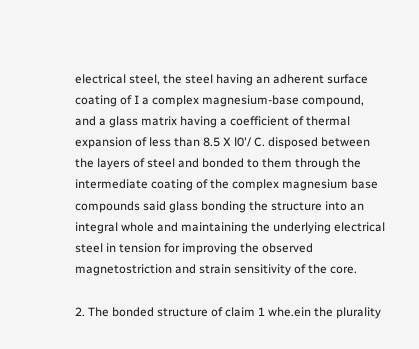electrical steel, the steel having an adherent surface coating of I a complex magnesium-base compound, and a glass matrix having a coefficient of thermal expansion of less than 8.5 X l0'/ C. disposed between the layers of steel and bonded to them through the intermediate coating of the complex magnesium base compounds said glass bonding the structure into an integral whole and maintaining the underlying electrical steel in tension for improving the observed magnetostriction and strain sensitivity of the core.

2. The bonded structure of claim 1 whe.ein the plurality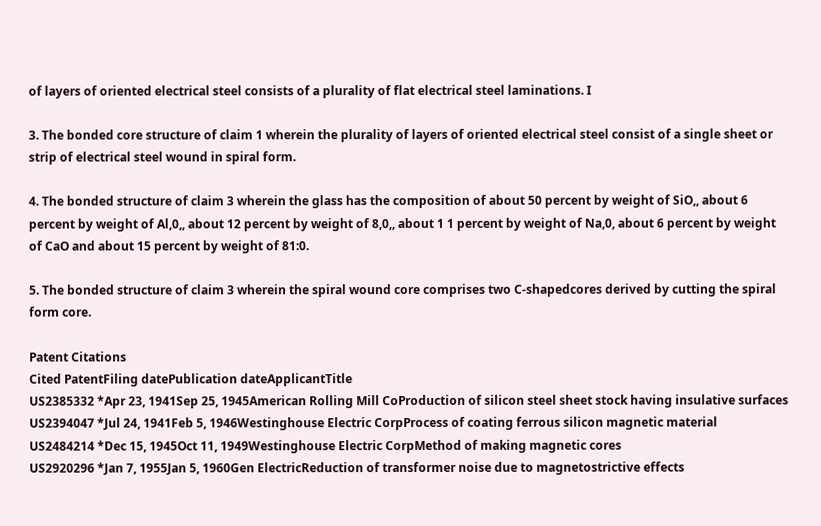of layers of oriented electrical steel consists of a plurality of flat electrical steel laminations. I

3. The bonded core structure of claim 1 wherein the plurality of layers of oriented electrical steel consist of a single sheet or strip of electrical steel wound in spiral form.

4. The bonded structure of claim 3 wherein the glass has the composition of about 50 percent by weight of SiO,, about 6 percent by weight of Al,0,, about 12 percent by weight of 8,0,, about 1 1 percent by weight of Na,0, about 6 percent by weight of CaO and about 15 percent by weight of 81:0.

5. The bonded structure of claim 3 wherein the spiral wound core comprises two C-shapedcores derived by cutting the spiral form core.

Patent Citations
Cited PatentFiling datePublication dateApplicantTitle
US2385332 *Apr 23, 1941Sep 25, 1945American Rolling Mill CoProduction of silicon steel sheet stock having insulative surfaces
US2394047 *Jul 24, 1941Feb 5, 1946Westinghouse Electric CorpProcess of coating ferrous silicon magnetic material
US2484214 *Dec 15, 1945Oct 11, 1949Westinghouse Electric CorpMethod of making magnetic cores
US2920296 *Jan 7, 1955Jan 5, 1960Gen ElectricReduction of transformer noise due to magnetostrictive effects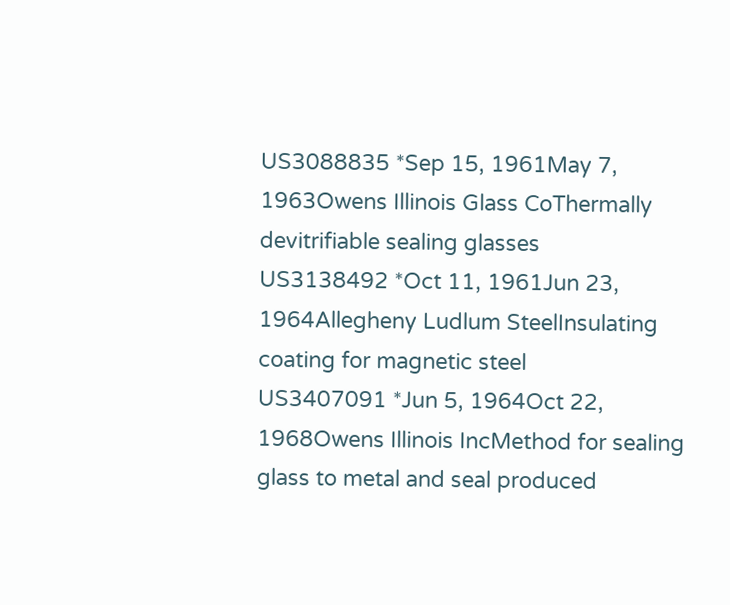US3088835 *Sep 15, 1961May 7, 1963Owens Illinois Glass CoThermally devitrifiable sealing glasses
US3138492 *Oct 11, 1961Jun 23, 1964Allegheny Ludlum SteelInsulating coating for magnetic steel
US3407091 *Jun 5, 1964Oct 22, 1968Owens Illinois IncMethod for sealing glass to metal and seal produced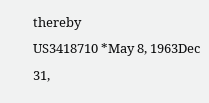thereby
US3418710 *May 8, 1963Dec 31,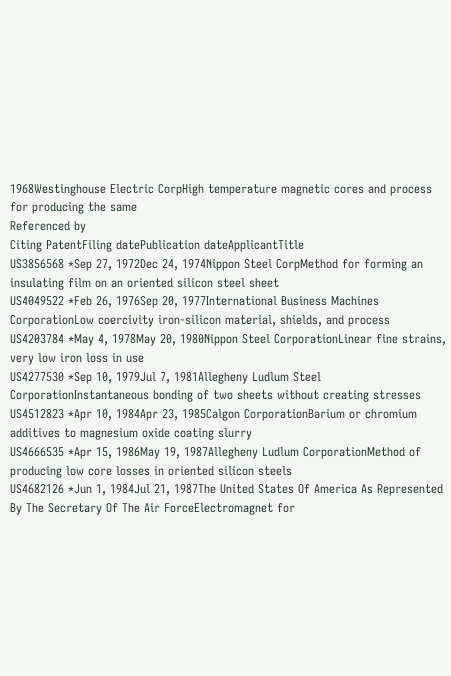1968Westinghouse Electric CorpHigh temperature magnetic cores and process for producing the same
Referenced by
Citing PatentFiling datePublication dateApplicantTitle
US3856568 *Sep 27, 1972Dec 24, 1974Nippon Steel CorpMethod for forming an insulating film on an oriented silicon steel sheet
US4049522 *Feb 26, 1976Sep 20, 1977International Business Machines CorporationLow coercivity iron-silicon material, shields, and process
US4203784 *May 4, 1978May 20, 1980Nippon Steel CorporationLinear fine strains, very low iron loss in use
US4277530 *Sep 10, 1979Jul 7, 1981Allegheny Ludlum Steel CorporationInstantaneous bonding of two sheets without creating stresses
US4512823 *Apr 10, 1984Apr 23, 1985Calgon CorporationBarium or chromium additives to magnesium oxide coating slurry
US4666535 *Apr 15, 1986May 19, 1987Allegheny Ludlum CorporationMethod of producing low core losses in oriented silicon steels
US4682126 *Jun 1, 1984Jul 21, 1987The United States Of America As Represented By The Secretary Of The Air ForceElectromagnet for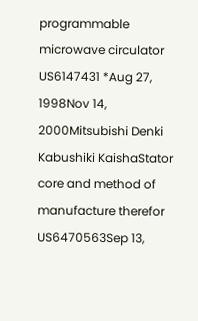programmable microwave circulator
US6147431 *Aug 27, 1998Nov 14, 2000Mitsubishi Denki Kabushiki KaishaStator core and method of manufacture therefor
US6470563Sep 13,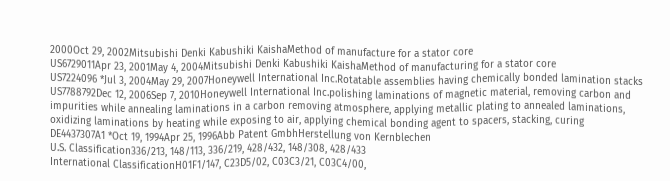2000Oct 29, 2002Mitsubishi Denki Kabushiki KaishaMethod of manufacture for a stator core
US6729011Apr 23, 2001May 4, 2004Mitsubishi Denki Kabushiki KaishaMethod of manufacturing for a stator core
US7224096 *Jul 3, 2004May 29, 2007Honeywell International Inc.Rotatable assemblies having chemically bonded lamination stacks
US7788792Dec 12, 2006Sep 7, 2010Honeywell International Inc.polishing laminations of magnetic material, removing carbon and impurities while annealing laminations in a carbon removing atmosphere, applying metallic plating to annealed laminations, oxidizing laminations by heating while exposing to air, applying chemical bonding agent to spacers, stacking, curing
DE4437307A1 *Oct 19, 1994Apr 25, 1996Abb Patent GmbhHerstellung von Kernblechen
U.S. Classification336/213, 148/113, 336/219, 428/432, 148/308, 428/433
International ClassificationH01F1/147, C23D5/02, C03C3/21, C03C4/00,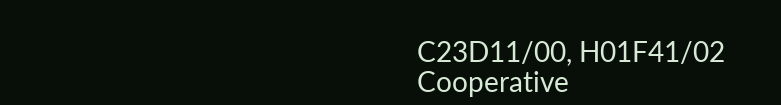C23D11/00, H01F41/02
Cooperative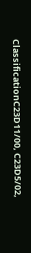ClassificationC23D11/00, C23D5/02,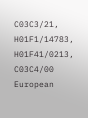C03C3/21, H01F1/14783, H01F41/0213, C03C4/00
European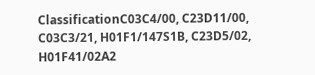ClassificationC03C4/00, C23D11/00, C03C3/21, H01F1/147S1B, C23D5/02, H01F41/02A2